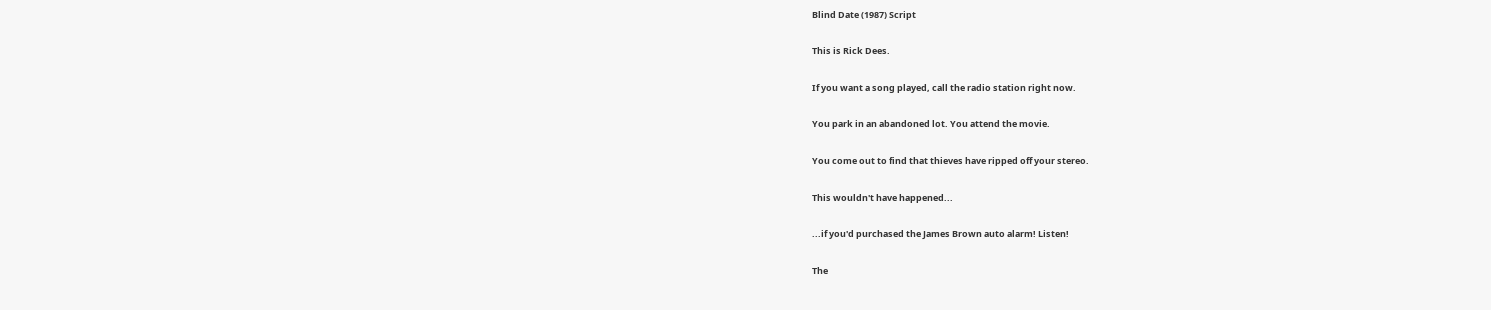Blind Date (1987) Script

This is Rick Dees.

If you want a song played, call the radio station right now.

You park in an abandoned lot. You attend the movie.

You come out to find that thieves have ripped off your stereo.

This wouldn't have happened...

...if you'd purchased the James Brown auto alarm! Listen!

The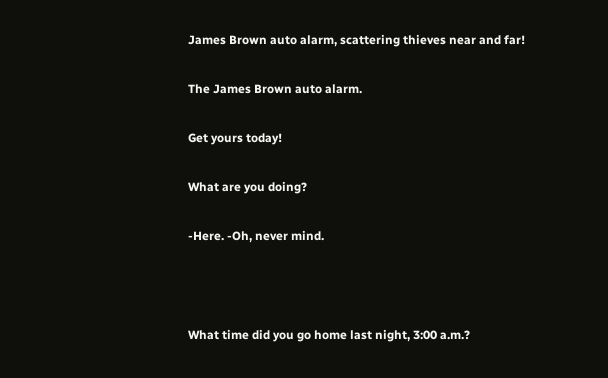James Brown auto alarm, scattering thieves near and far!

The James Brown auto alarm.

Get yours today!

What are you doing?

-Here. -Oh, never mind.



What time did you go home last night, 3:00 a.m.?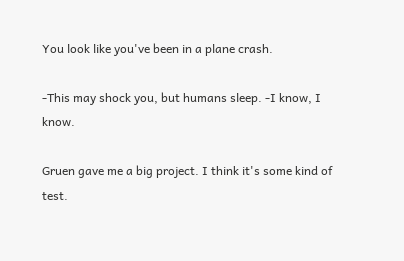You look like you've been in a plane crash.

-This may shock you, but humans sleep. -I know, I know.

Gruen gave me a big project. I think it's some kind of test.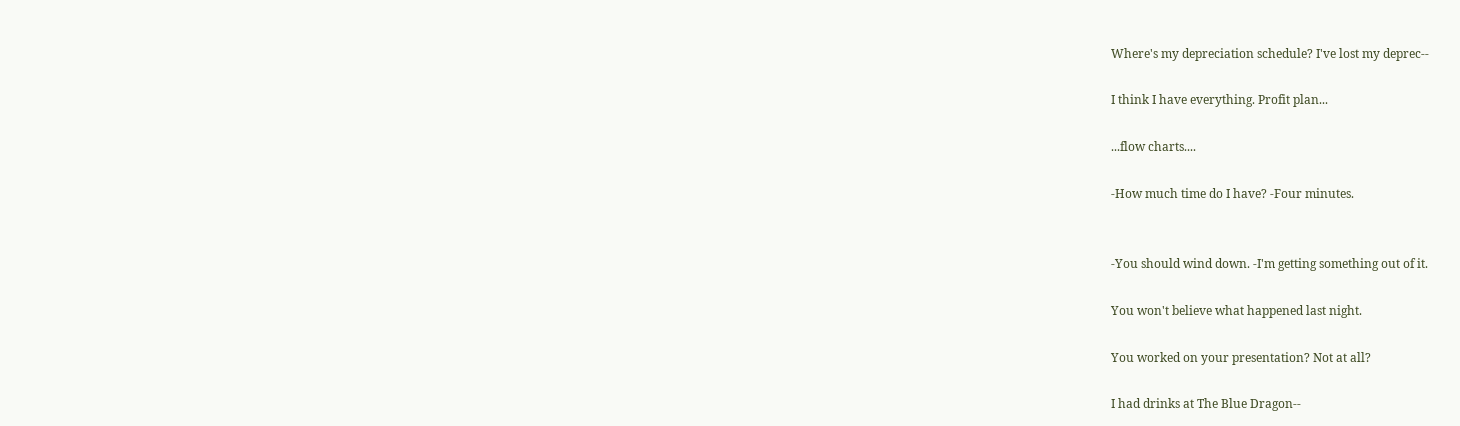Where's my depreciation schedule? I've lost my deprec--

I think I have everything. Profit plan...

...flow charts....

-How much time do I have? -Four minutes.


-You should wind down. -I'm getting something out of it.

You won't believe what happened last night.

You worked on your presentation? Not at all?

I had drinks at The Blue Dragon--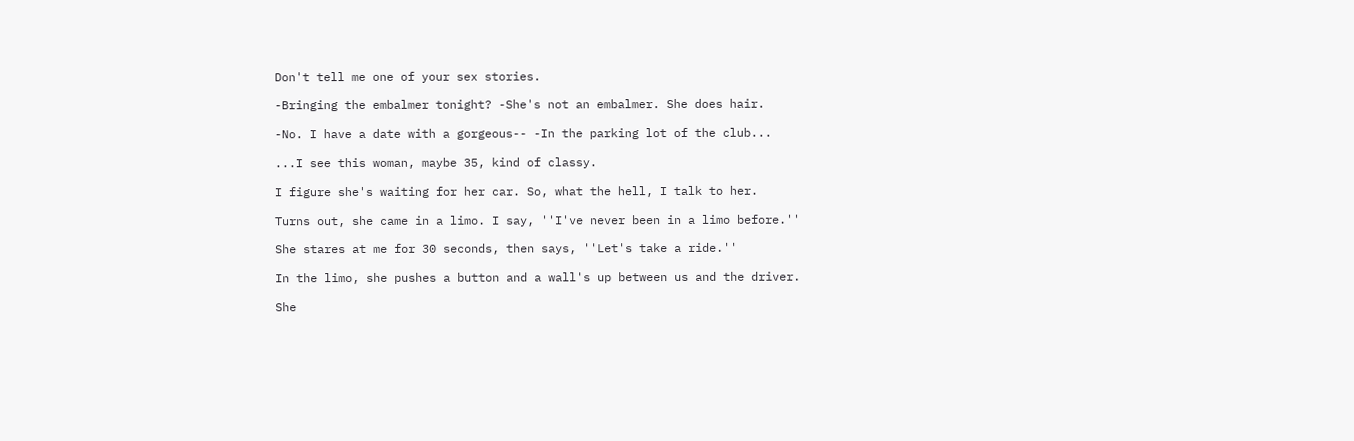Don't tell me one of your sex stories.

-Bringing the embalmer tonight? -She's not an embalmer. She does hair.

-No. I have a date with a gorgeous-- -In the parking lot of the club...

...I see this woman, maybe 35, kind of classy.

I figure she's waiting for her car. So, what the hell, I talk to her.

Turns out, she came in a limo. I say, ''I've never been in a limo before.''

She stares at me for 30 seconds, then says, ''Let's take a ride.''

In the limo, she pushes a button and a wall's up between us and the driver.

She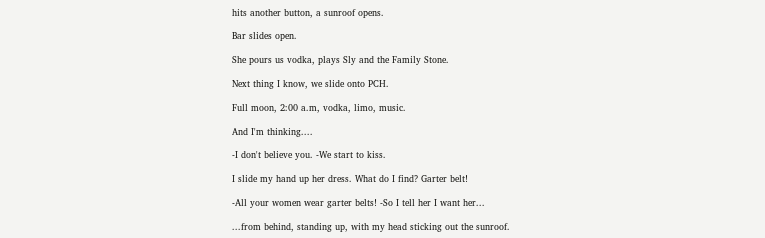hits another button, a sunroof opens.

Bar slides open.

She pours us vodka, plays Sly and the Family Stone.

Next thing I know, we slide onto PCH.

Full moon, 2:00 a.m, vodka, limo, music.

And I'm thinking....

-I don't believe you. -We start to kiss.

I slide my hand up her dress. What do I find? Garter belt!

-All your women wear garter belts! -So I tell her I want her...

...from behind, standing up, with my head sticking out the sunroof.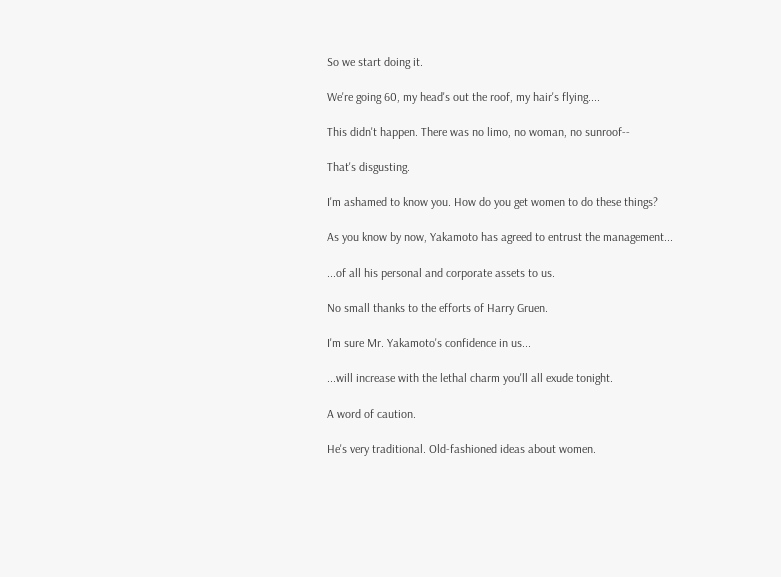So we start doing it.

We're going 60, my head's out the roof, my hair's flying....

This didn't happen. There was no limo, no woman, no sunroof--

That's disgusting.

I'm ashamed to know you. How do you get women to do these things?

As you know by now, Yakamoto has agreed to entrust the management...

...of all his personal and corporate assets to us.

No small thanks to the efforts of Harry Gruen.

I'm sure Mr. Yakamoto's confidence in us...

...will increase with the lethal charm you'll all exude tonight.

A word of caution.

He's very traditional. Old-fashioned ideas about women.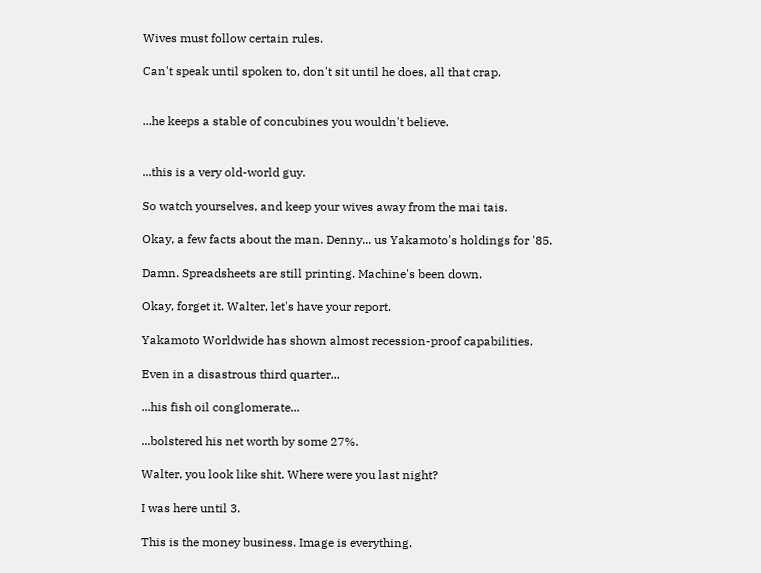Wives must follow certain rules.

Can't speak until spoken to, don't sit until he does, all that crap.


...he keeps a stable of concubines you wouldn't believe.


...this is a very old-world guy.

So watch yourselves, and keep your wives away from the mai tais.

Okay, a few facts about the man. Denny... us Yakamoto's holdings for '85.

Damn. Spreadsheets are still printing. Machine's been down.

Okay, forget it. Walter, let's have your report.

Yakamoto Worldwide has shown almost recession-proof capabilities.

Even in a disastrous third quarter...

...his fish oil conglomerate...

...bolstered his net worth by some 27%.

Walter, you look like shit. Where were you last night?

I was here until 3.

This is the money business. Image is everything.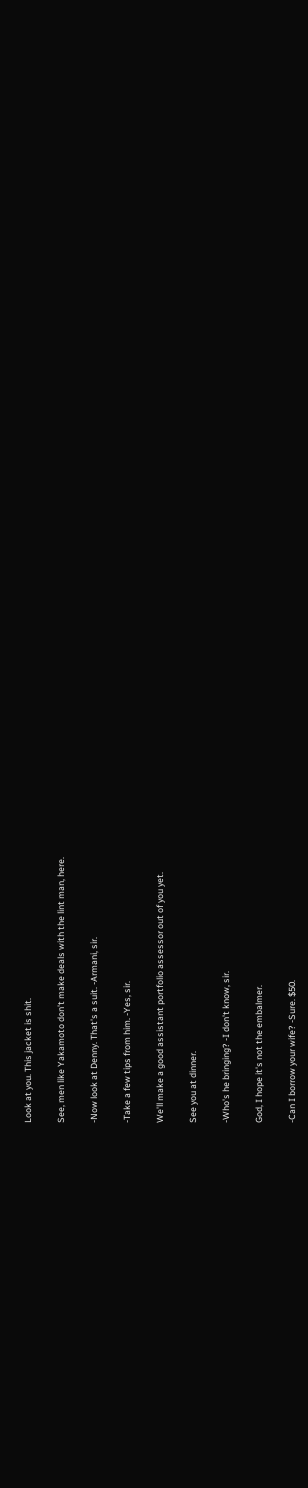Look at you. This jacket is shit.

See, men like Yakamoto don't make deals with the lint man, here.

-Now look at Denny. That's a suit. -Armani, sir.

-Take a few tips from him. -Yes, sir.

We'll make a good assistant portfolio assessor out of you yet.

See you at dinner.

-Who's he bringing? -I don't know, sir.

God, I hope it's not the embalmer.

-Can I borrow your wife? -Sure. $50.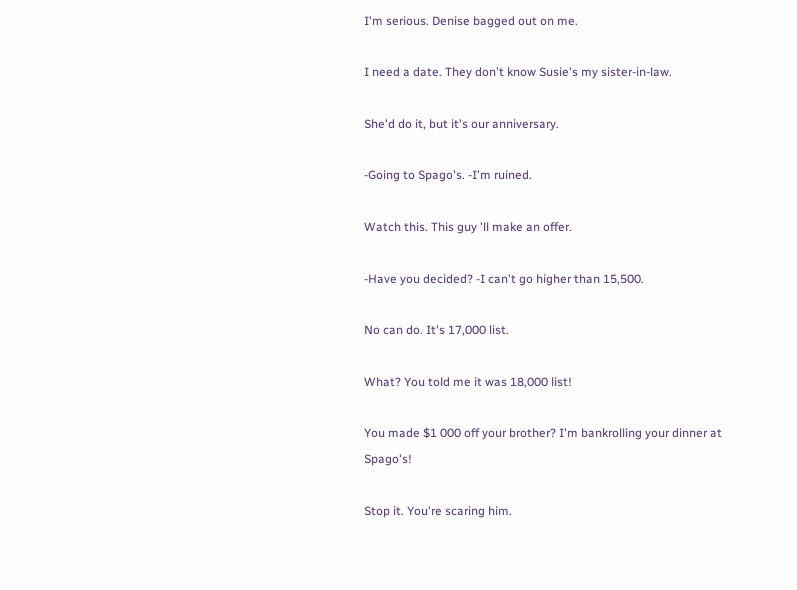I'm serious. Denise bagged out on me.

I need a date. They don't know Susie's my sister-in-law.

She'd do it, but it's our anniversary.

-Going to Spago's. -I'm ruined.

Watch this. This guy 'll make an offer.

-Have you decided? -I can't go higher than 15,500.

No can do. It's 17,000 list.

What? You told me it was 18,000 list!

You made $1 000 off your brother? I'm bankrolling your dinner at Spago's!

Stop it. You're scaring him.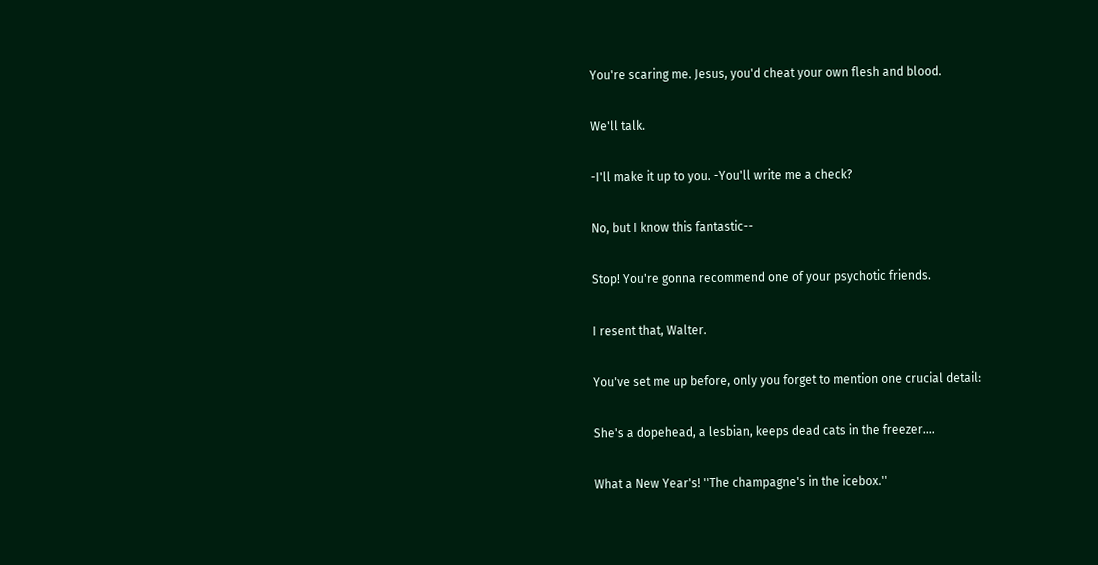You're scaring me. Jesus, you'd cheat your own flesh and blood.

We'll talk.

-I'll make it up to you. -You'll write me a check?

No, but I know this fantastic--

Stop! You're gonna recommend one of your psychotic friends.

I resent that, Walter.

You've set me up before, only you forget to mention one crucial detail:

She's a dopehead, a lesbian, keeps dead cats in the freezer....

What a New Year's! ''The champagne's in the icebox.''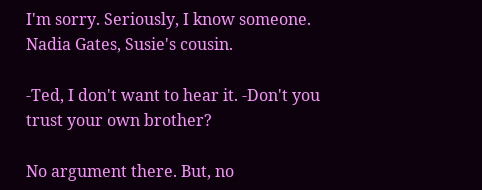I'm sorry. Seriously, I know someone. Nadia Gates, Susie's cousin.

-Ted, I don't want to hear it. -Don't you trust your own brother?

No argument there. But, no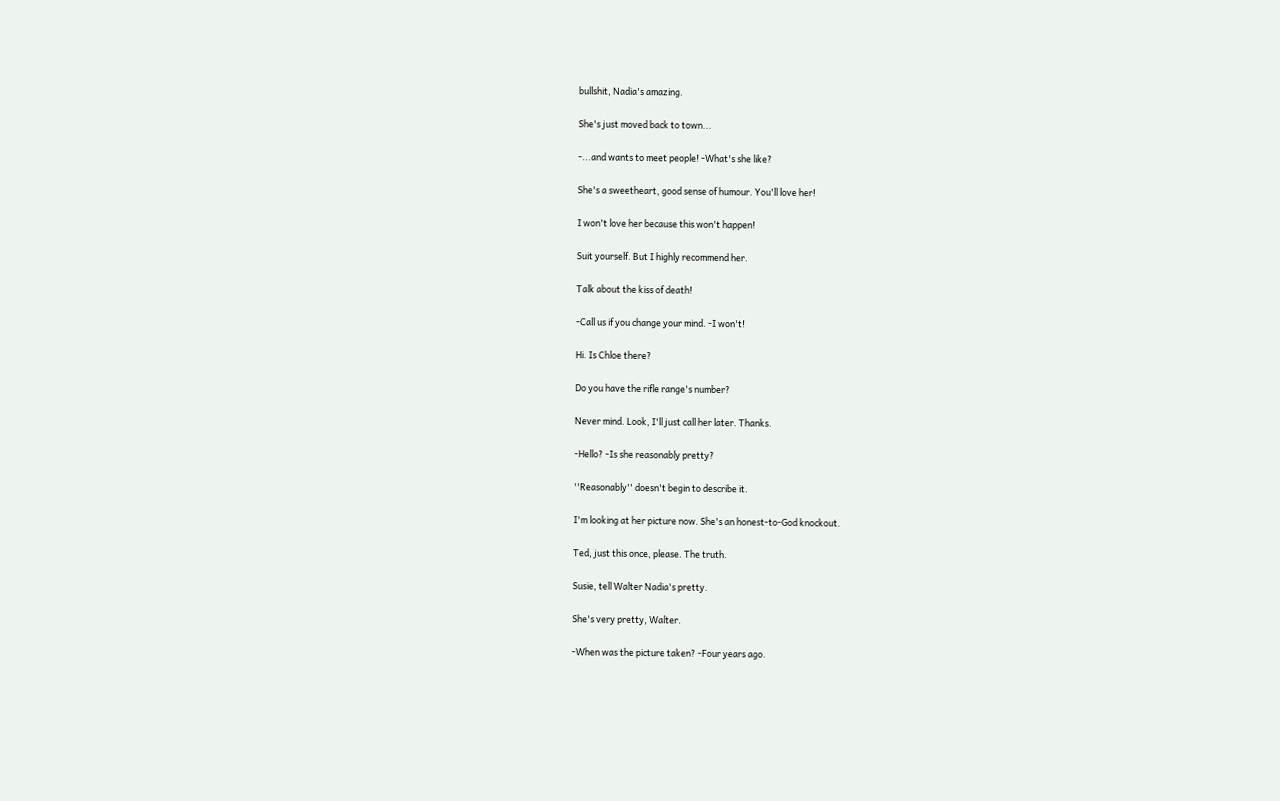bullshit, Nadia's amazing.

She's just moved back to town...

-...and wants to meet people! -What's she like?

She's a sweetheart, good sense of humour. You'll love her!

I won't love her because this won't happen!

Suit yourself. But I highly recommend her.

Talk about the kiss of death!

-Call us if you change your mind. -I won't!

Hi. Is Chloe there?

Do you have the rifle range's number?

Never mind. Look, I'll just call her later. Thanks.

-Hello? -Is she reasonably pretty?

''Reasonably'' doesn't begin to describe it.

I'm looking at her picture now. She's an honest-to-God knockout.

Ted, just this once, please. The truth.

Susie, tell Walter Nadia's pretty.

She's very pretty, Walter.

-When was the picture taken? -Four years ago.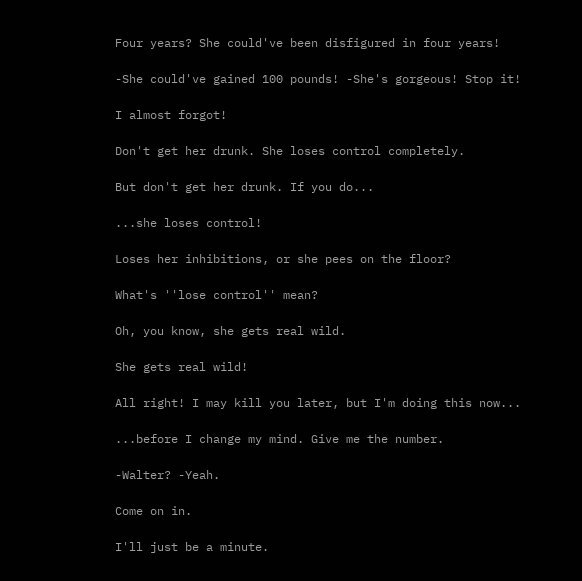Four years? She could've been disfigured in four years!

-She could've gained 100 pounds! -She's gorgeous! Stop it!

I almost forgot!

Don't get her drunk. She loses control completely.

But don't get her drunk. If you do...

...she loses control!

Loses her inhibitions, or she pees on the floor?

What's ''lose control'' mean?

Oh, you know, she gets real wild.

She gets real wild!

All right! I may kill you later, but I'm doing this now...

...before I change my mind. Give me the number.

-Walter? -Yeah.

Come on in.

I'll just be a minute.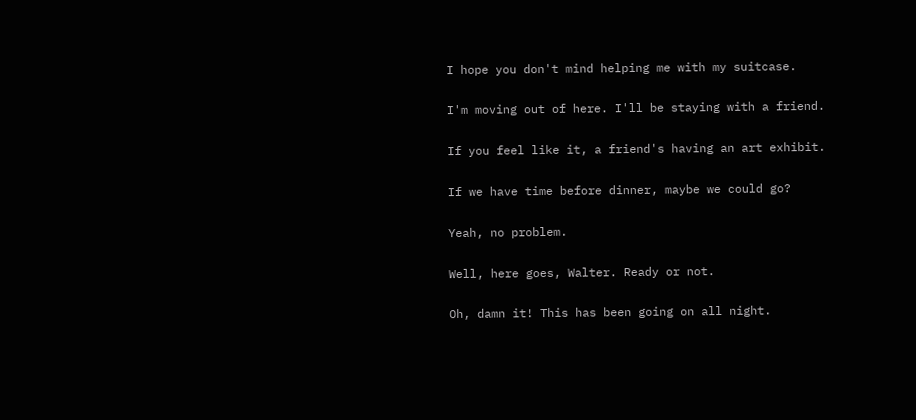I hope you don't mind helping me with my suitcase.

I'm moving out of here. I'll be staying with a friend.

If you feel like it, a friend's having an art exhibit.

If we have time before dinner, maybe we could go?

Yeah, no problem.

Well, here goes, Walter. Ready or not.

Oh, damn it! This has been going on all night.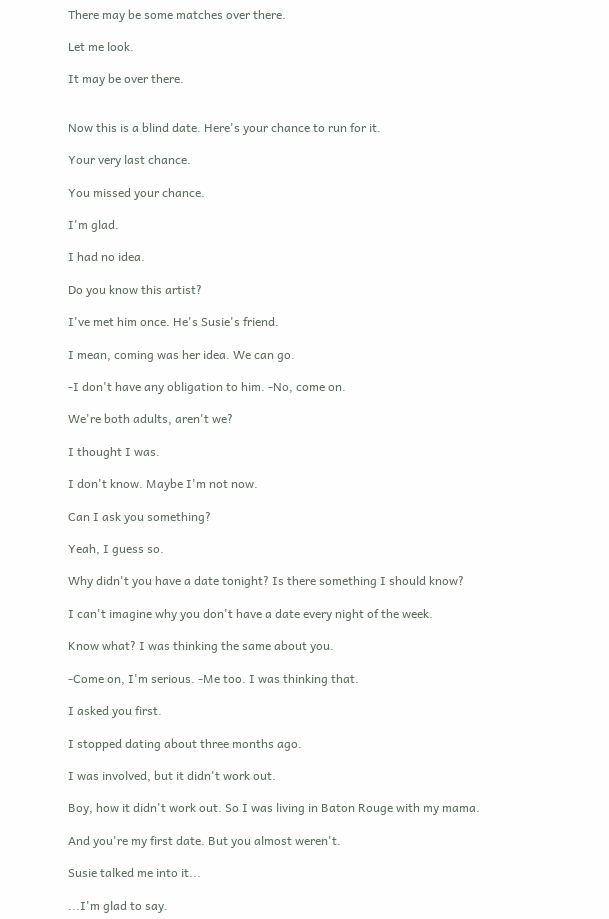There may be some matches over there.

Let me look.

It may be over there.


Now this is a blind date. Here's your chance to run for it.

Your very last chance.

You missed your chance.

I'm glad.

I had no idea.

Do you know this artist?

I've met him once. He's Susie's friend.

I mean, coming was her idea. We can go.

-I don't have any obligation to him. -No, come on.

We're both adults, aren't we?

I thought I was.

I don't know. Maybe I'm not now.

Can I ask you something?

Yeah, I guess so.

Why didn't you have a date tonight? Is there something I should know?

I can't imagine why you don't have a date every night of the week.

Know what? I was thinking the same about you.

-Come on, I'm serious. -Me too. I was thinking that.

I asked you first.

I stopped dating about three months ago.

I was involved, but it didn't work out.

Boy, how it didn't work out. So I was living in Baton Rouge with my mama.

And you're my first date. But you almost weren't.

Susie talked me into it...

...I'm glad to say.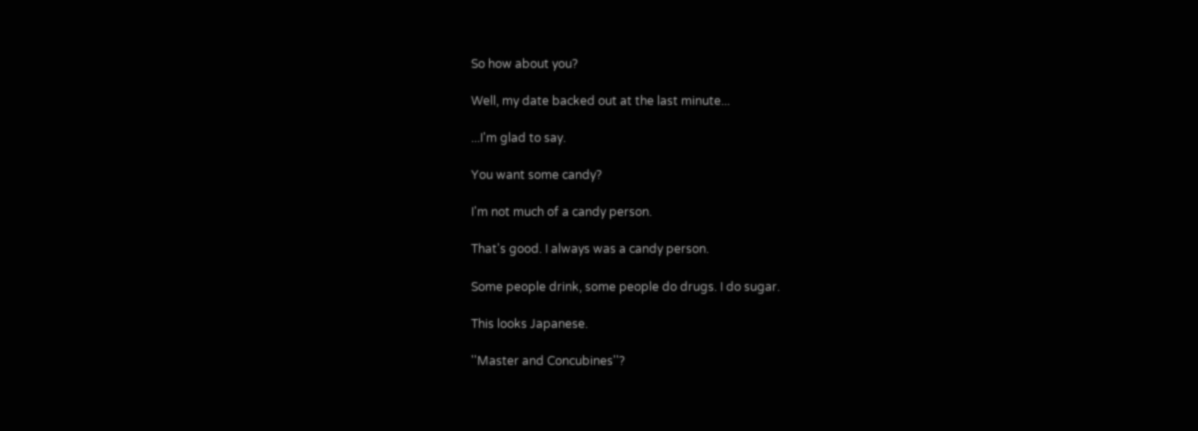So how about you?

Well, my date backed out at the last minute...

...I'm glad to say.

You want some candy?

I'm not much of a candy person.

That's good. I always was a candy person.

Some people drink, some people do drugs. I do sugar.

This looks Japanese.

''Master and Concubines''?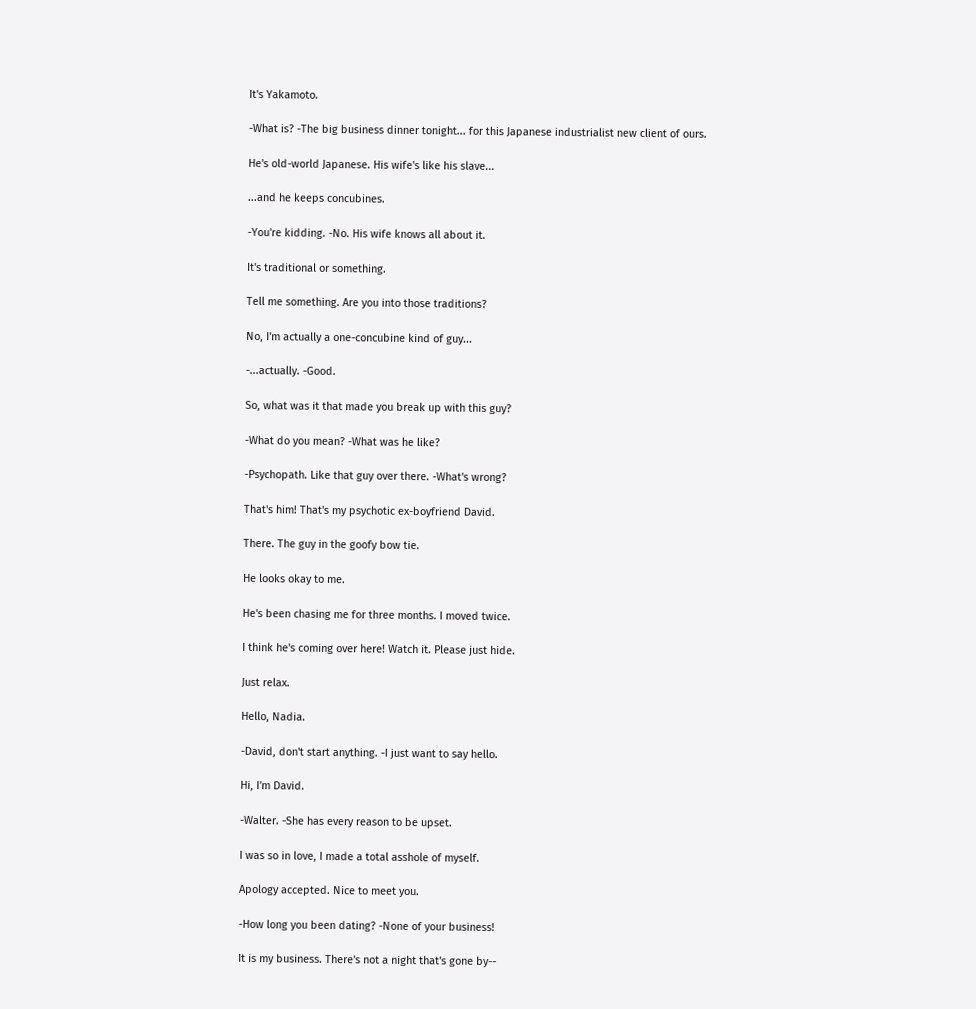It's Yakamoto.

-What is? -The big business dinner tonight... for this Japanese industrialist new client of ours.

He's old-world Japanese. His wife's like his slave...

...and he keeps concubines.

-You're kidding. -No. His wife knows all about it.

It's traditional or something.

Tell me something. Are you into those traditions?

No, I'm actually a one-concubine kind of guy...

-...actually. -Good.

So, what was it that made you break up with this guy?

-What do you mean? -What was he like?

-Psychopath. Like that guy over there. -What's wrong?

That's him! That's my psychotic ex-boyfriend David.

There. The guy in the goofy bow tie.

He looks okay to me.

He's been chasing me for three months. I moved twice.

I think he's coming over here! Watch it. Please just hide.

Just relax.

Hello, Nadia.

-David, don't start anything. -I just want to say hello.

Hi, I'm David.

-Walter. -She has every reason to be upset.

I was so in love, I made a total asshole of myself.

Apology accepted. Nice to meet you.

-How long you been dating? -None of your business!

It is my business. There's not a night that's gone by--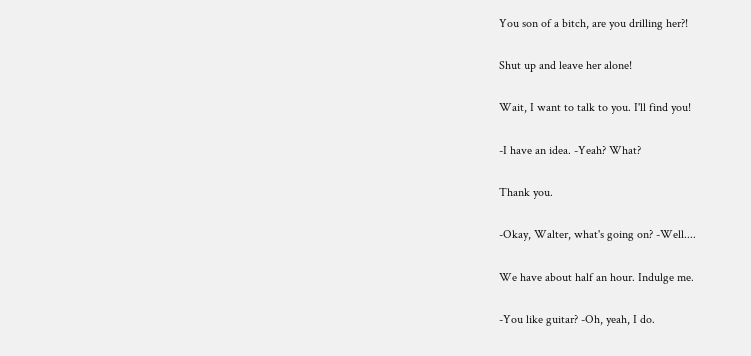You son of a bitch, are you drilling her?!

Shut up and leave her alone!

Wait, I want to talk to you. I'll find you!

-I have an idea. -Yeah? What?

Thank you.

-Okay, Walter, what's going on? -Well....

We have about half an hour. Indulge me.

-You like guitar? -Oh, yeah, I do.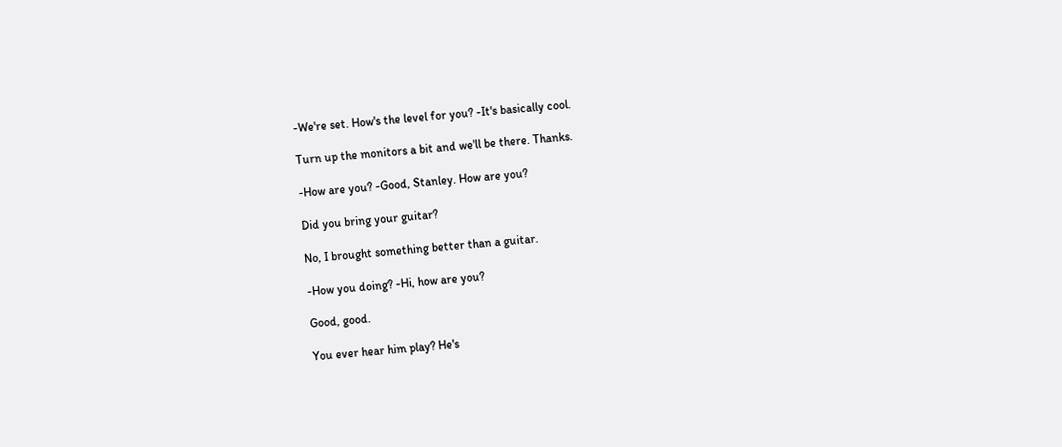-We're set. How's the level for you? -It's basically cool.

Turn up the monitors a bit and we'll be there. Thanks.

-How are you? -Good, Stanley. How are you?

Did you bring your guitar?

No, I brought something better than a guitar.

-How you doing? -Hi, how are you?

Good, good.

You ever hear him play? He's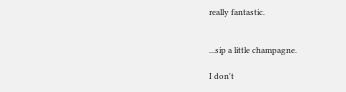really fantastic.


...sip a little champagne.

I don't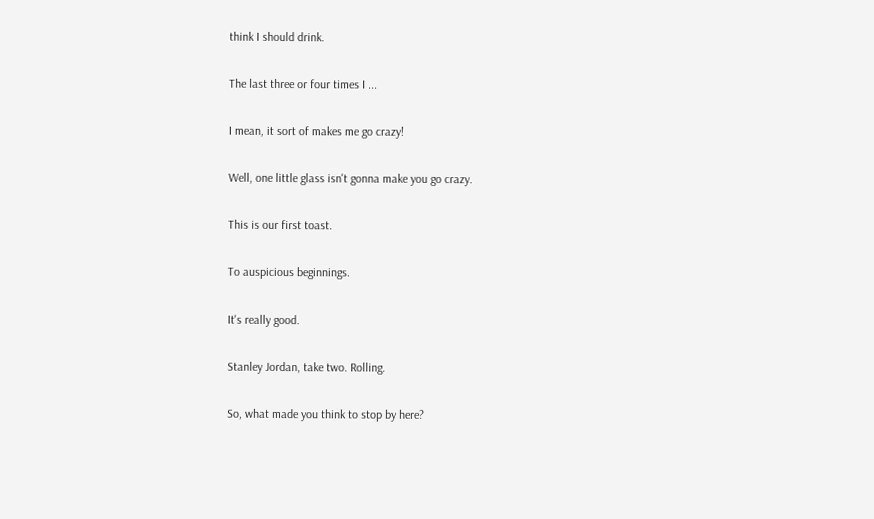think I should drink.

The last three or four times I ...

I mean, it sort of makes me go crazy!

Well, one little glass isn't gonna make you go crazy.

This is our first toast.

To auspicious beginnings.

It's really good.

Stanley Jordan, take two. Rolling.

So, what made you think to stop by here?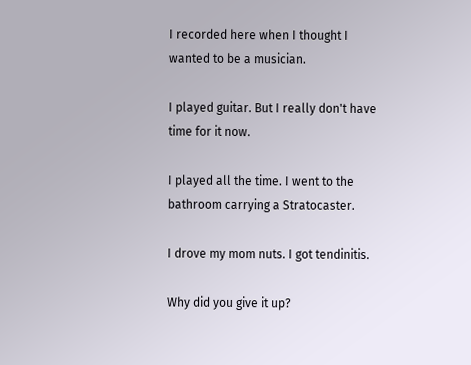I recorded here when I thought I wanted to be a musician.

I played guitar. But I really don't have time for it now.

I played all the time. I went to the bathroom carrying a Stratocaster.

I drove my mom nuts. I got tendinitis.

Why did you give it up?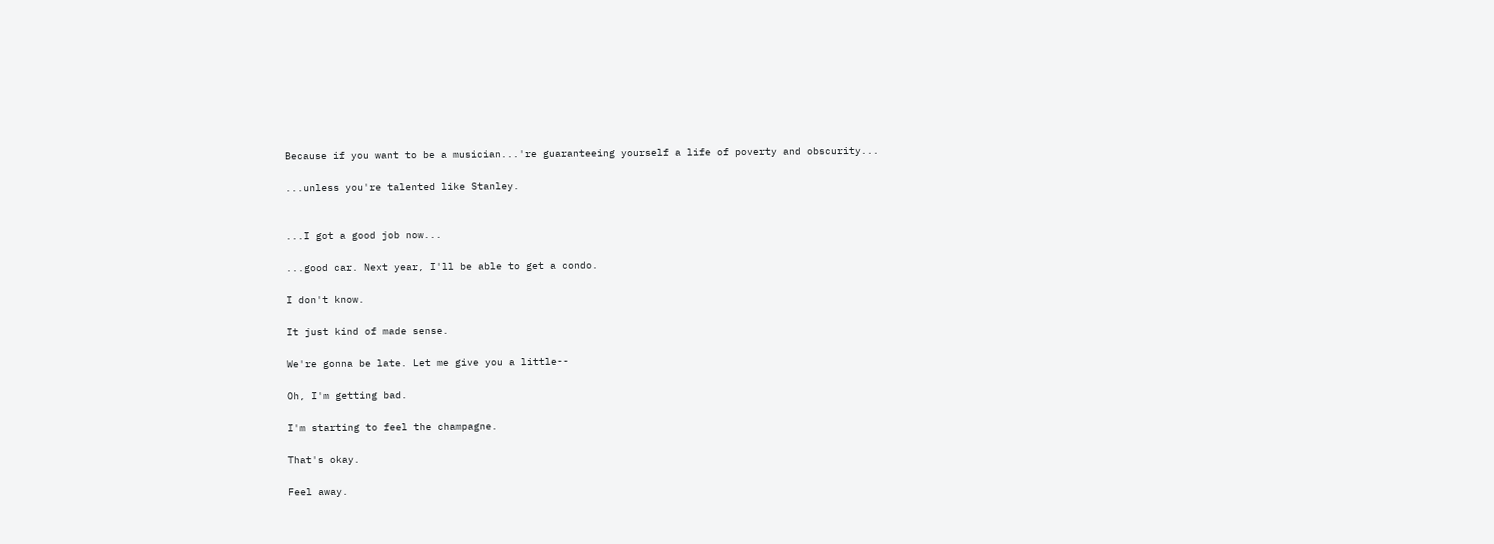Because if you want to be a musician...'re guaranteeing yourself a life of poverty and obscurity...

...unless you're talented like Stanley.


...I got a good job now...

...good car. Next year, I'll be able to get a condo.

I don't know.

It just kind of made sense.

We're gonna be late. Let me give you a little--

Oh, I'm getting bad.

I'm starting to feel the champagne.

That's okay.

Feel away.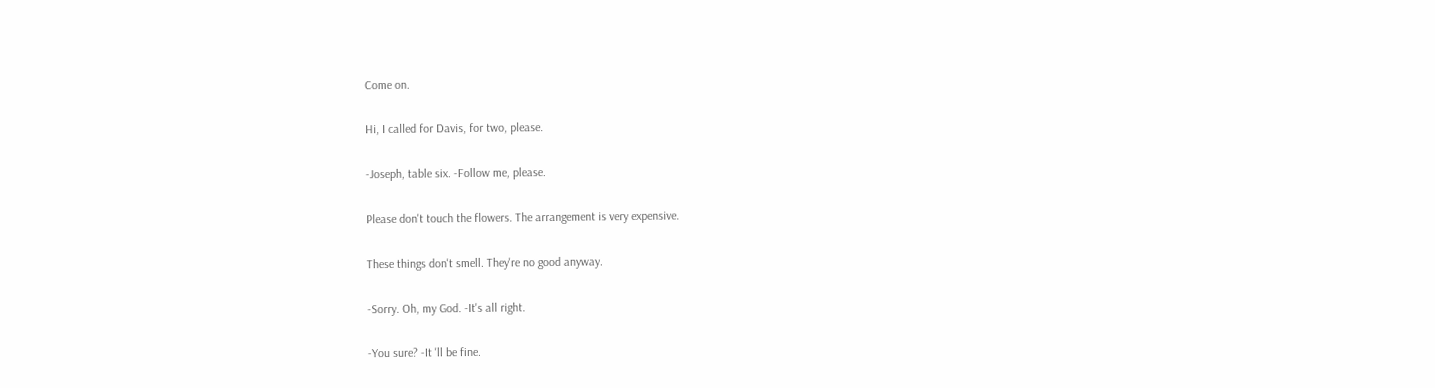Come on.

Hi, I called for Davis, for two, please.

-Joseph, table six. -Follow me, please.

Please don't touch the flowers. The arrangement is very expensive.

These things don't smell. They're no good anyway.

-Sorry. Oh, my God. -It's all right.

-You sure? -It 'll be fine.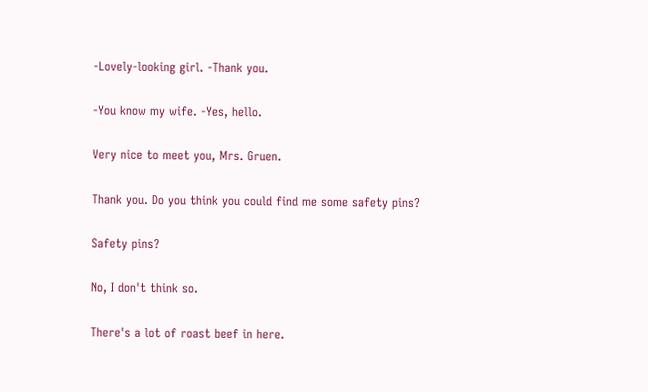-Lovely-looking girl. -Thank you.

-You know my wife. -Yes, hello.

Very nice to meet you, Mrs. Gruen.

Thank you. Do you think you could find me some safety pins?

Safety pins?

No, I don't think so.

There's a lot of roast beef in here.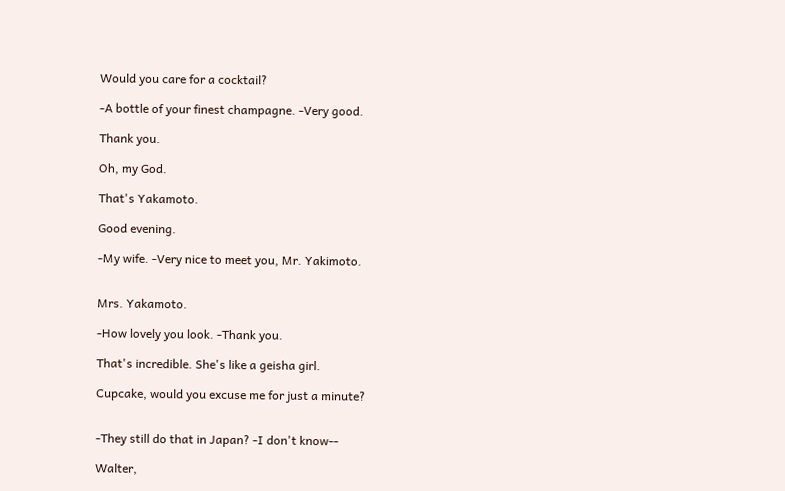Would you care for a cocktail?

-A bottle of your finest champagne. -Very good.

Thank you.

Oh, my God.

That's Yakamoto.

Good evening.

-My wife. -Very nice to meet you, Mr. Yakimoto.


Mrs. Yakamoto.

-How lovely you look. -Thank you.

That's incredible. She's like a geisha girl.

Cupcake, would you excuse me for just a minute?


-They still do that in Japan? -I don't know--

Walter,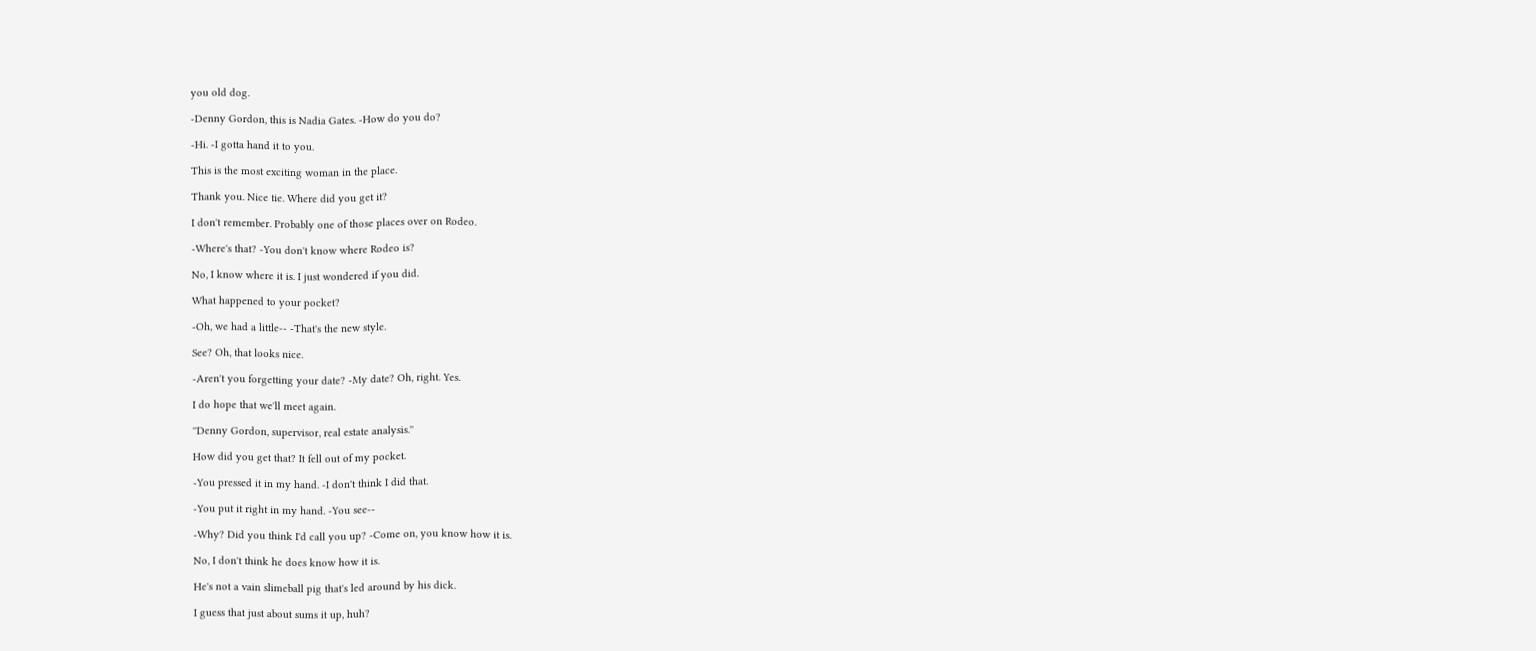you old dog.

-Denny Gordon, this is Nadia Gates. -How do you do?

-Hi. -I gotta hand it to you.

This is the most exciting woman in the place.

Thank you. Nice tie. Where did you get it?

I don't remember. Probably one of those places over on Rodeo.

-Where's that? -You don't know where Rodeo is?

No, I know where it is. I just wondered if you did.

What happened to your pocket?

-Oh, we had a little-- -That's the new style.

See? Oh, that looks nice.

-Aren't you forgetting your date? -My date? Oh, right. Yes.

I do hope that we'll meet again.

''Denny Gordon, supervisor, real estate analysis.''

How did you get that? It fell out of my pocket.

-You pressed it in my hand. -I don't think I did that.

-You put it right in my hand. -You see--

-Why? Did you think I'd call you up? -Come on, you know how it is.

No, I don't think he does know how it is.

He's not a vain slimeball pig that's led around by his dick.

I guess that just about sums it up, huh?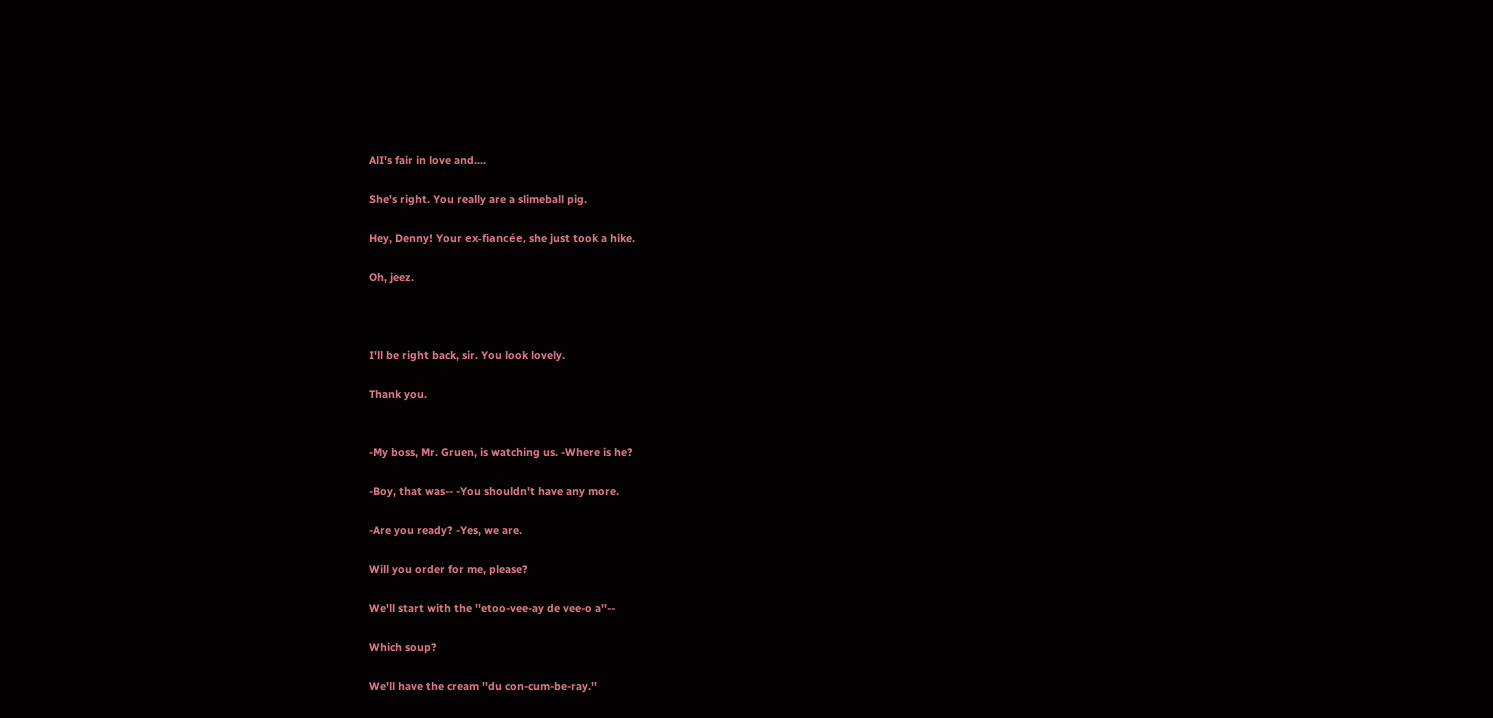AlI's fair in love and....

She's right. You really are a slimeball pig.

Hey, Denny! Your ex-fiancée, she just took a hike.

Oh, jeez.



I'll be right back, sir. You look lovely.

Thank you.


-My boss, Mr. Gruen, is watching us. -Where is he?

-Boy, that was-- -You shouldn't have any more.

-Are you ready? -Yes, we are.

Will you order for me, please?

We'll start with the ''etoo-vee-ay de vee-o a''--

Which soup?

We'll have the cream ''du con-cum-be-ray.''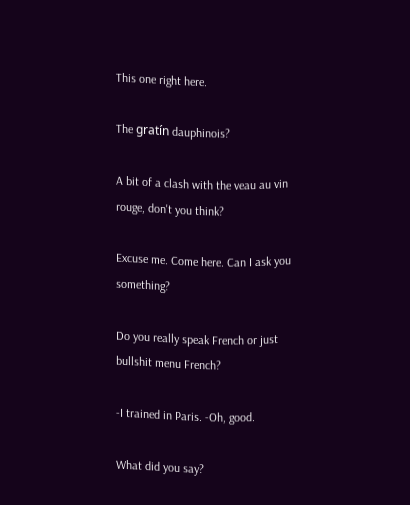This one right here.

The gratín dauphinois?

A bit of a clash with the veau au vin rouge, don't you think?

Excuse me. Come here. Can I ask you something?

Do you really speak French or just bullshit menu French?

-I trained in Paris. -Oh, good.

What did you say?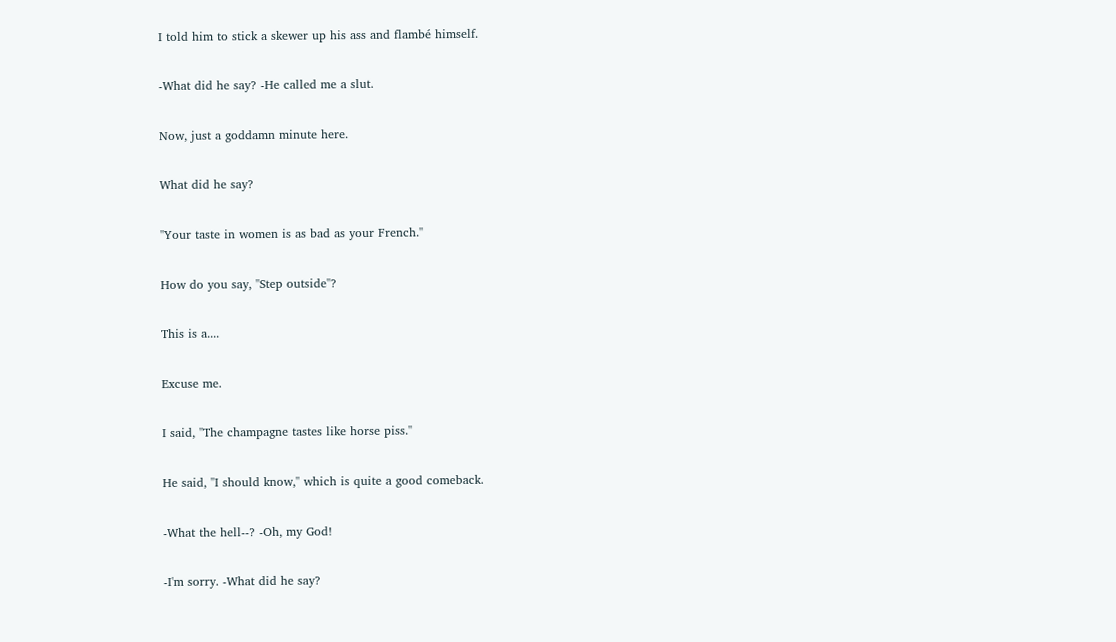I told him to stick a skewer up his ass and flambé himself.

-What did he say? -He called me a slut.

Now, just a goddamn minute here.

What did he say?

''Your taste in women is as bad as your French.''

How do you say, ''Step outside''?

This is a....

Excuse me.

I said, ''The champagne tastes like horse piss.''

He said, ''I should know,'' which is quite a good comeback.

-What the hell--? -Oh, my God!

-I'm sorry. -What did he say?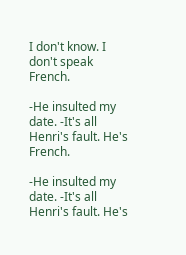I don't know. I don't speak French.

-He insulted my date. -It's all Henri's fault. He's French.

-He insulted my date. -It's all Henri's fault. He's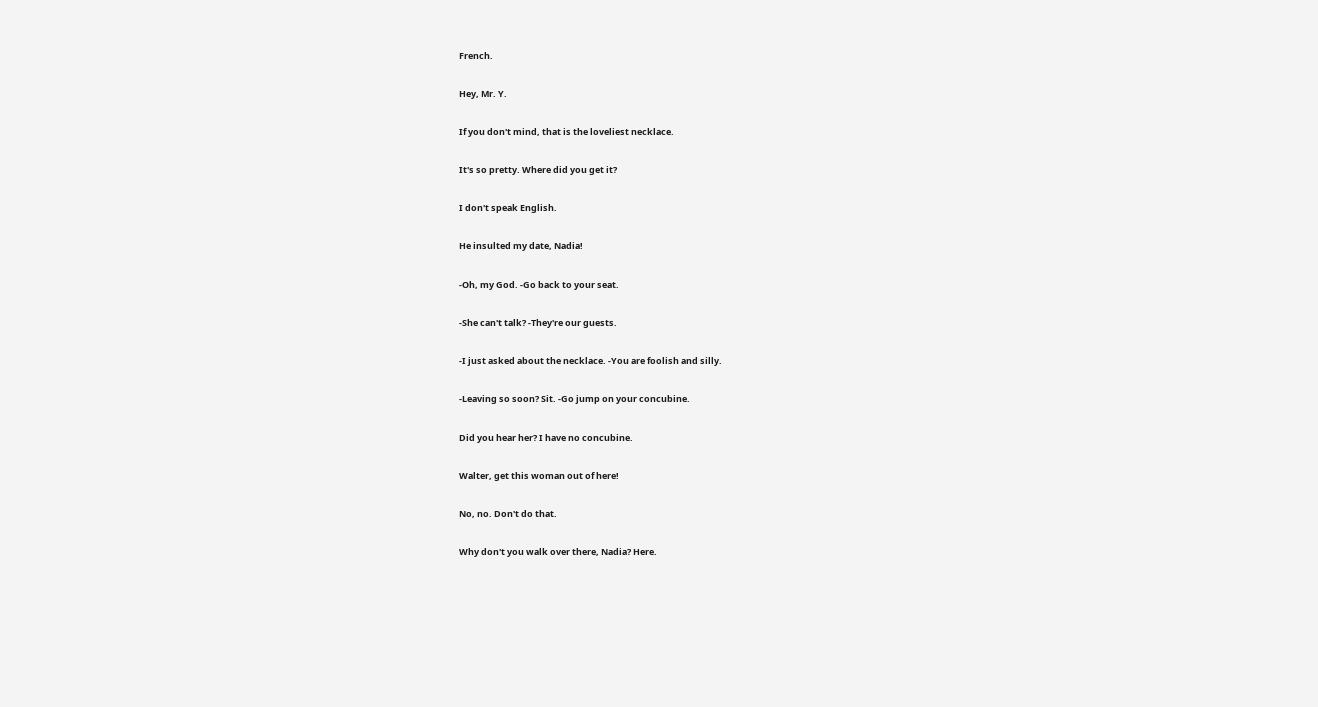French.

Hey, Mr. Y.

If you don't mind, that is the loveliest necklace.

It's so pretty. Where did you get it?

I don't speak English.

He insulted my date, Nadia!

-Oh, my God. -Go back to your seat.

-She can't talk? -They're our guests.

-I just asked about the necklace. -You are foolish and silly.

-Leaving so soon? Sit. -Go jump on your concubine.

Did you hear her? I have no concubine.

Walter, get this woman out of here!

No, no. Don't do that.

Why don't you walk over there, Nadia? Here.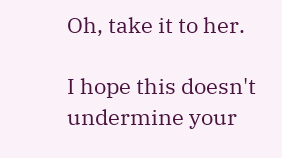Oh, take it to her.

I hope this doesn't undermine your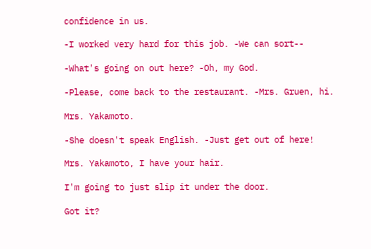confidence in us.

-I worked very hard for this job. -We can sort--

-What's going on out here? -Oh, my God.

-Please, come back to the restaurant. -Mrs. Gruen, hi.

Mrs. Yakamoto.

-She doesn't speak English. -Just get out of here!

Mrs. Yakamoto, I have your hair.

I'm going to just slip it under the door.

Got it?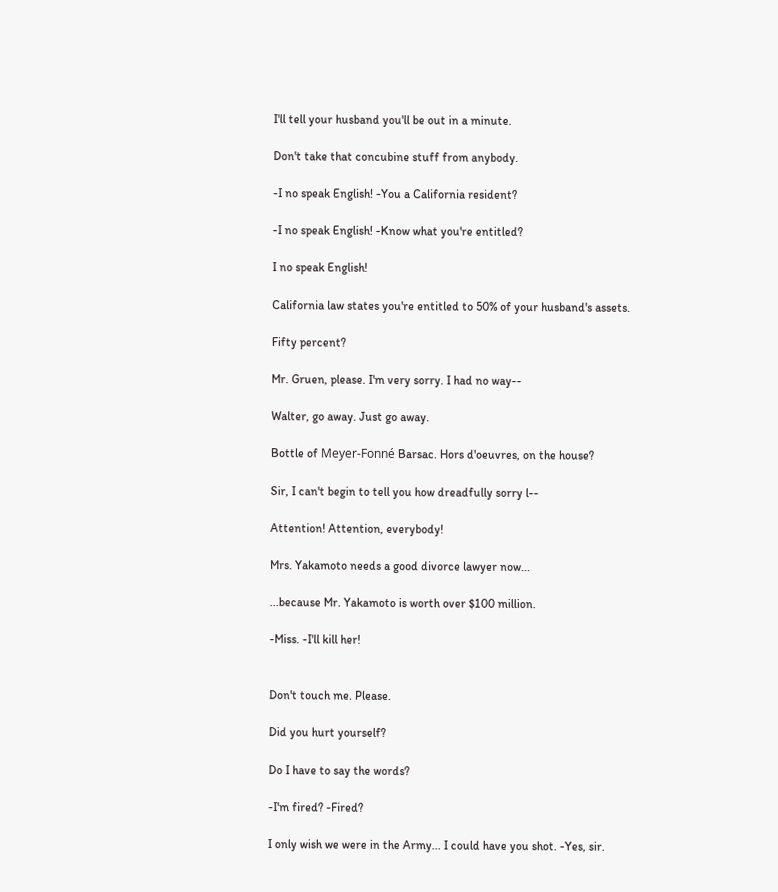I'll tell your husband you'll be out in a minute.

Don't take that concubine stuff from anybody.

-I no speak English! -You a California resident?

-I no speak English! -Know what you're entitled?

I no speak English!

California law states you're entitled to 50% of your husband's assets.

Fifty percent?

Mr. Gruen, please. I'm very sorry. I had no way--

Walter, go away. Just go away.

Bottle of Meyer-Fonné Barsac. Hors d'oeuvres, on the house?

Sir, I can't begin to tell you how dreadfully sorry l--

Attention! Attention, everybody!

Mrs. Yakamoto needs a good divorce lawyer now...

...because Mr. Yakamoto is worth over $100 million.

-Miss. -I'll kill her!


Don't touch me. Please.

Did you hurt yourself?

Do I have to say the words?

-I'm fired? -Fired?

I only wish we were in the Army... I could have you shot. -Yes, sir.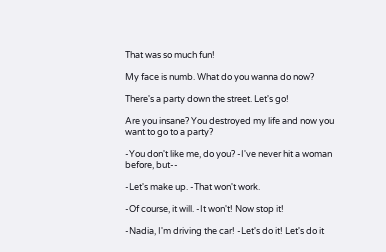That was so much fun!

My face is numb. What do you wanna do now?

There's a party down the street. Let's go!

Are you insane? You destroyed my life and now you want to go to a party?

-You don't like me, do you? -I've never hit a woman before, but--

-Let's make up. -That won't work.

-Of course, it will. -It won't! Now stop it!

-Nadia, I'm driving the car! -Let's do it! Let's do it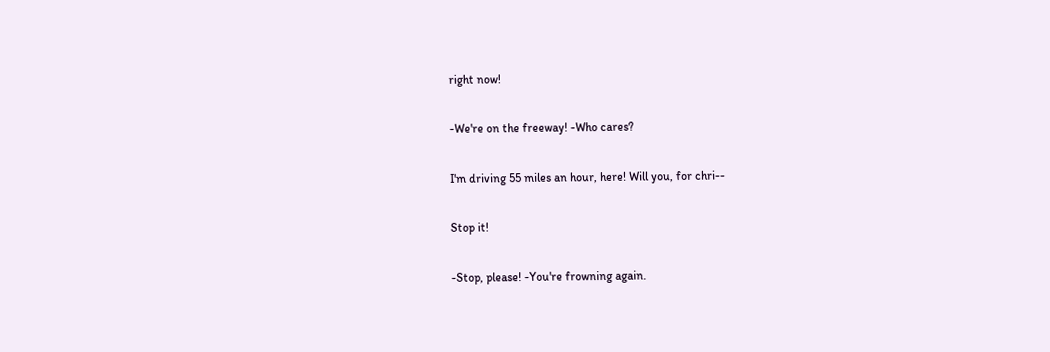right now!

-We're on the freeway! -Who cares?

I'm driving 55 miles an hour, here! Will you, for chri--

Stop it!

-Stop, please! -You're frowning again.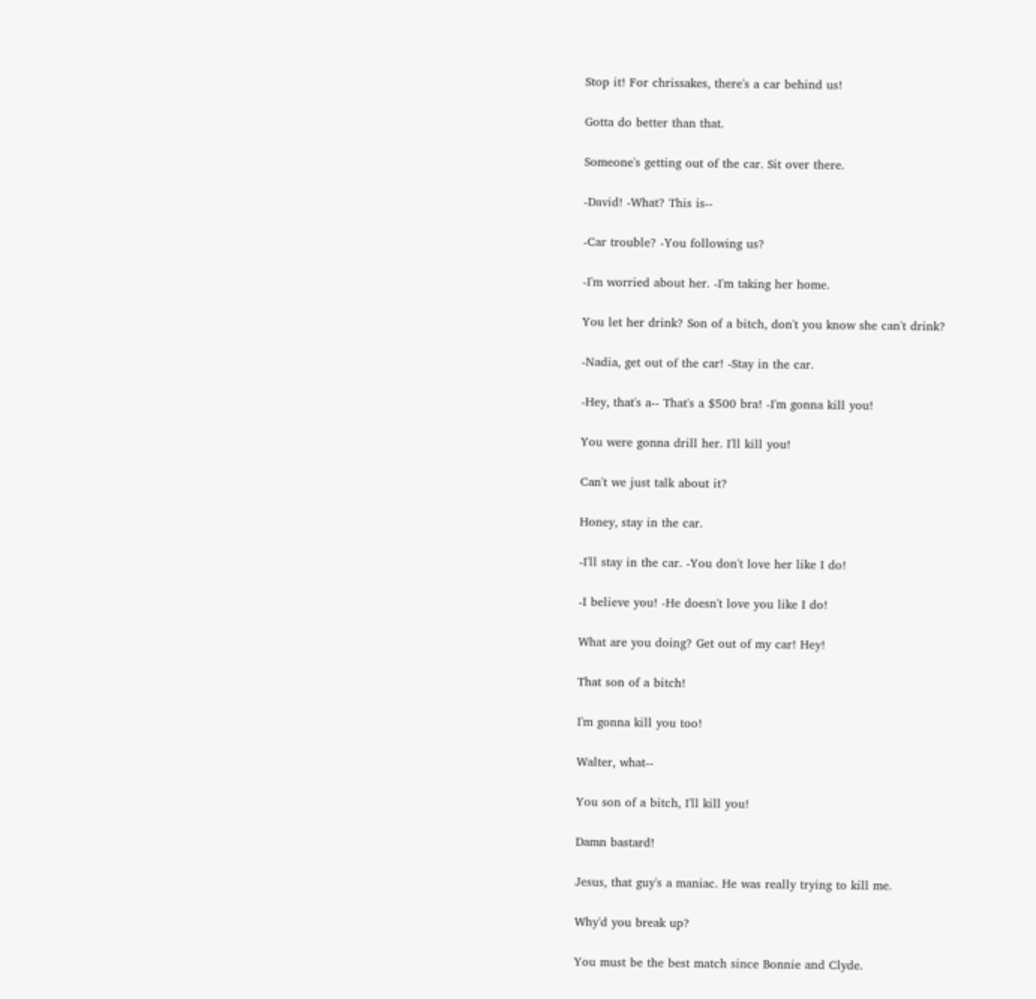Stop it! For chrissakes, there's a car behind us!

Gotta do better than that.

Someone's getting out of the car. Sit over there.

-David! -What? This is--

-Car trouble? -You following us?

-I'm worried about her. -I'm taking her home.

You let her drink? Son of a bitch, don't you know she can't drink?

-Nadia, get out of the car! -Stay in the car.

-Hey, that's a-- That's a $500 bra! -I'm gonna kill you!

You were gonna drill her. I'll kill you!

Can't we just talk about it?

Honey, stay in the car.

-I'll stay in the car. -You don't love her like I do!

-I believe you! -He doesn't love you like I do!

What are you doing? Get out of my car! Hey!

That son of a bitch!

I'm gonna kill you too!

Walter, what--

You son of a bitch, I'll kill you!

Damn bastard!

Jesus, that guy's a maniac. He was really trying to kill me.

Why'd you break up?

You must be the best match since Bonnie and Clyde.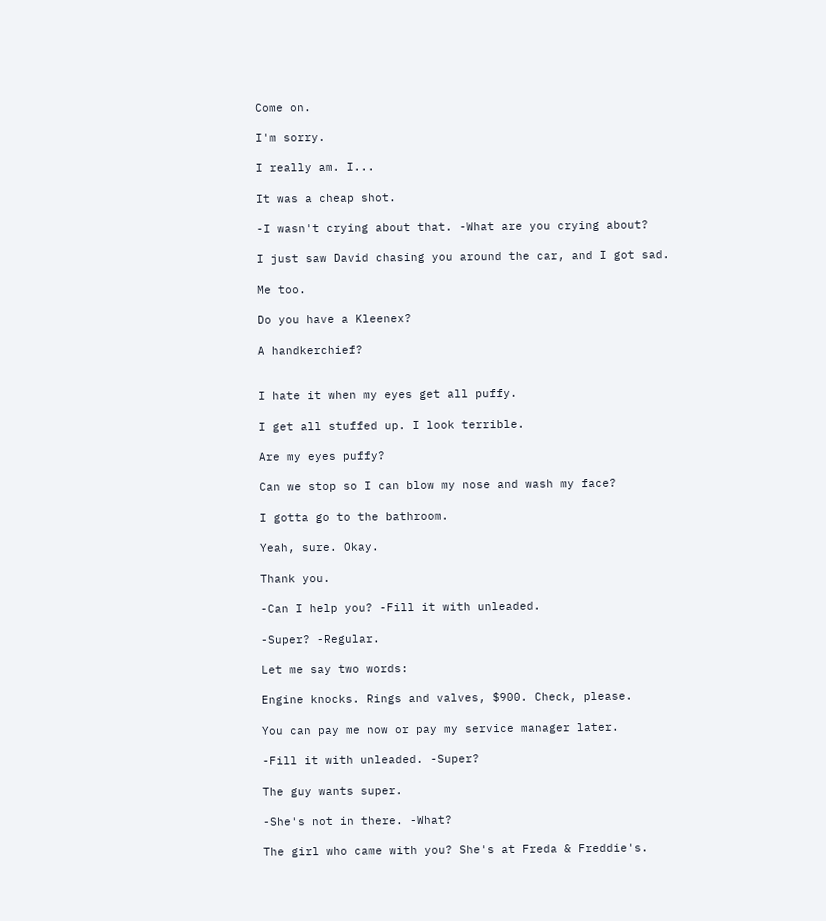Come on.

I'm sorry.

I really am. I...

It was a cheap shot.

-I wasn't crying about that. -What are you crying about?

I just saw David chasing you around the car, and I got sad.

Me too.

Do you have a Kleenex?

A handkerchief?


I hate it when my eyes get all puffy.

I get all stuffed up. I look terrible.

Are my eyes puffy?

Can we stop so I can blow my nose and wash my face?

I gotta go to the bathroom.

Yeah, sure. Okay.

Thank you.

-Can I help you? -Fill it with unleaded.

-Super? -Regular.

Let me say two words:

Engine knocks. Rings and valves, $900. Check, please.

You can pay me now or pay my service manager later.

-Fill it with unleaded. -Super?

The guy wants super.

-She's not in there. -What?

The girl who came with you? She's at Freda & Freddie's.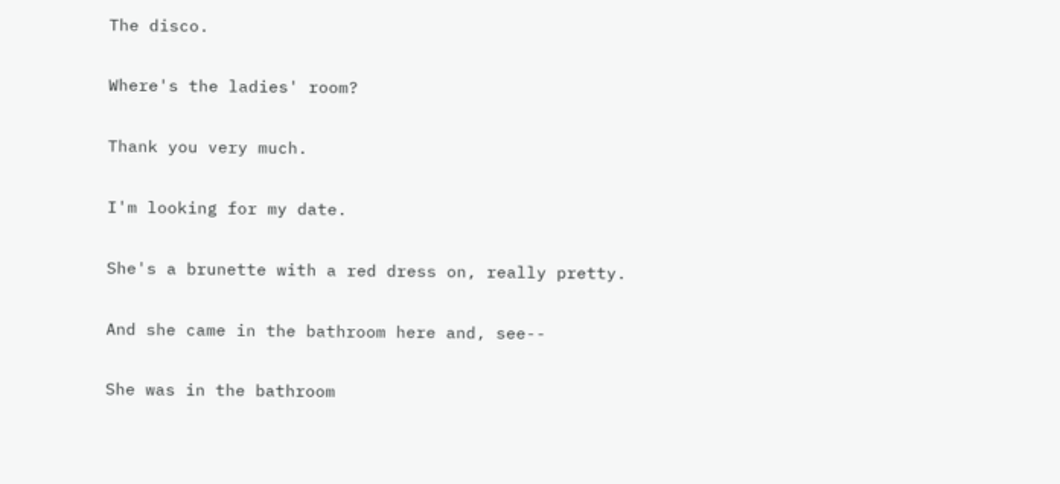The disco.

Where's the ladies' room?

Thank you very much.

I'm looking for my date.

She's a brunette with a red dress on, really pretty.

And she came in the bathroom here and, see--

She was in the bathroom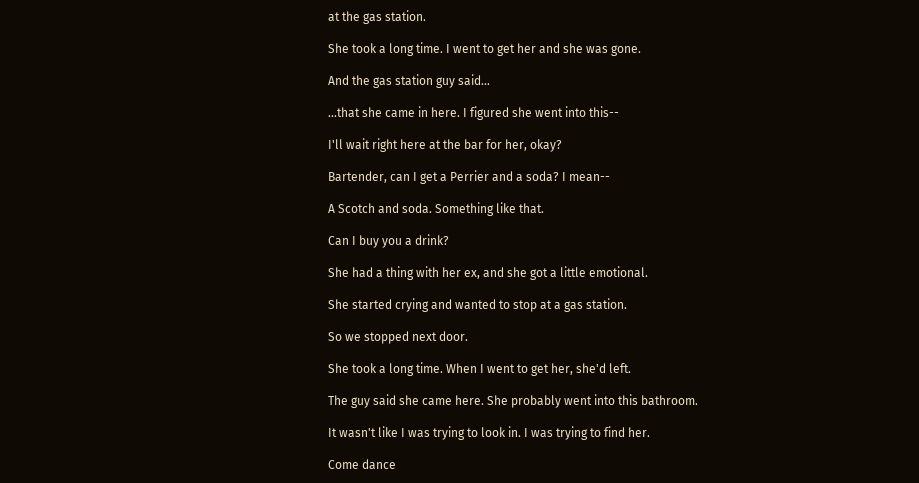at the gas station.

She took a long time. I went to get her and she was gone.

And the gas station guy said...

...that she came in here. I figured she went into this--

I'll wait right here at the bar for her, okay?

Bartender, can I get a Perrier and a soda? I mean--

A Scotch and soda. Something like that.

Can I buy you a drink?

She had a thing with her ex, and she got a little emotional.

She started crying and wanted to stop at a gas station.

So we stopped next door.

She took a long time. When I went to get her, she'd left.

The guy said she came here. She probably went into this bathroom.

It wasn't like I was trying to look in. I was trying to find her.

Come dance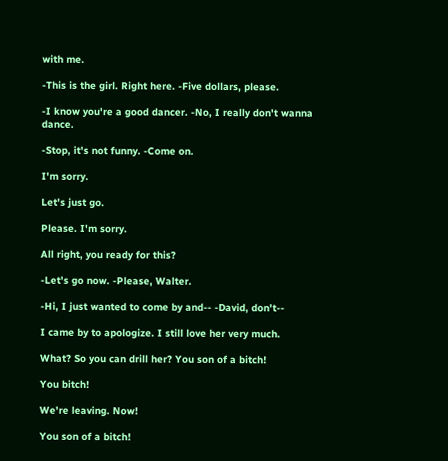with me.

-This is the girl. Right here. -Five dollars, please.

-I know you're a good dancer. -No, I really don't wanna dance.

-Stop, it's not funny. -Come on.

I'm sorry.

Let's just go.

Please. I'm sorry.

All right, you ready for this?

-Let's go now. -Please, Walter.

-Hi, I just wanted to come by and-- -David, don't--

I came by to apologize. I still love her very much.

What? So you can drill her? You son of a bitch!

You bitch!

We're leaving. Now!

You son of a bitch!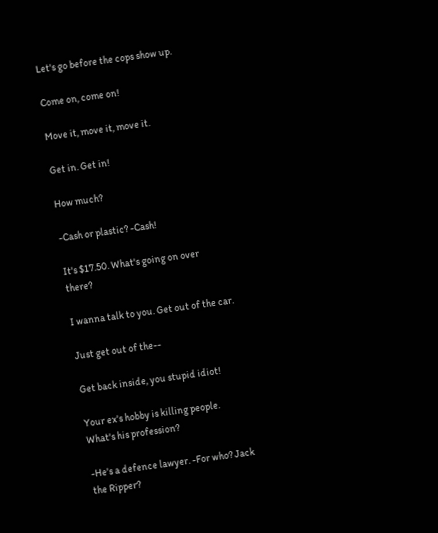Let's go before the cops show up.

Come on, come on!

Move it, move it, move it.

Get in. Get in!

How much?

-Cash or plastic? -Cash!

It's $17.50. What's going on over there?

I wanna talk to you. Get out of the car.

Just get out of the--

Get back inside, you stupid idiot!

Your ex's hobby is killing people. What's his profession?

-He's a defence lawyer. -For who? Jack the Ripper?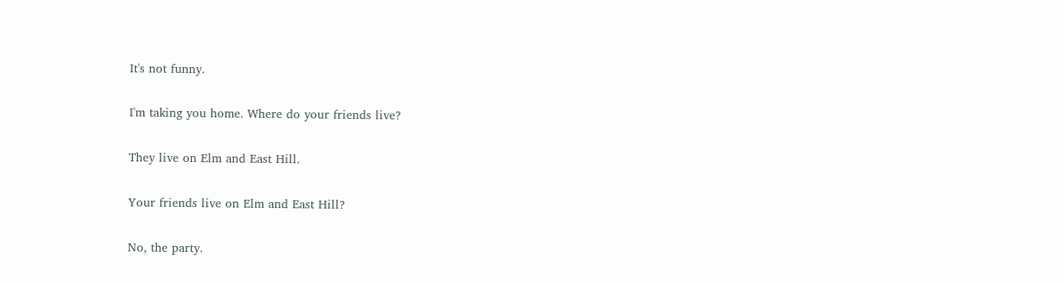It's not funny.

I'm taking you home. Where do your friends live?

They live on Elm and East Hill.

Your friends live on Elm and East Hill?

No, the party.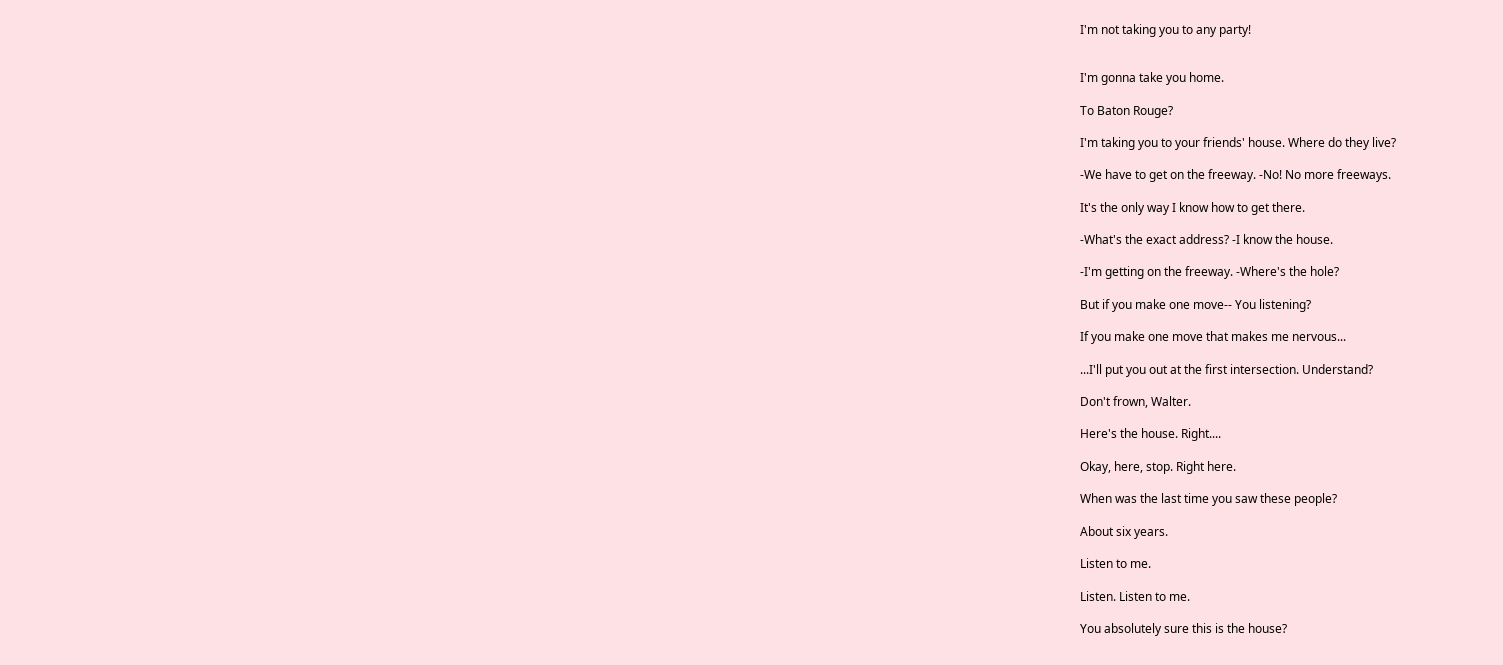I'm not taking you to any party!


I'm gonna take you home.

To Baton Rouge?

I'm taking you to your friends' house. Where do they live?

-We have to get on the freeway. -No! No more freeways.

It's the only way I know how to get there.

-What's the exact address? -I know the house.

-I'm getting on the freeway. -Where's the hole?

But if you make one move-- You listening?

If you make one move that makes me nervous...

...I'll put you out at the first intersection. Understand?

Don't frown, Walter.

Here's the house. Right....

Okay, here, stop. Right here.

When was the last time you saw these people?

About six years.

Listen to me.

Listen. Listen to me.

You absolutely sure this is the house?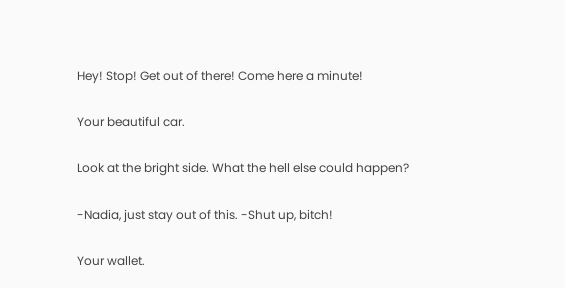Hey! Stop! Get out of there! Come here a minute!

Your beautiful car.

Look at the bright side. What the hell else could happen?

-Nadia, just stay out of this. -Shut up, bitch!

Your wallet.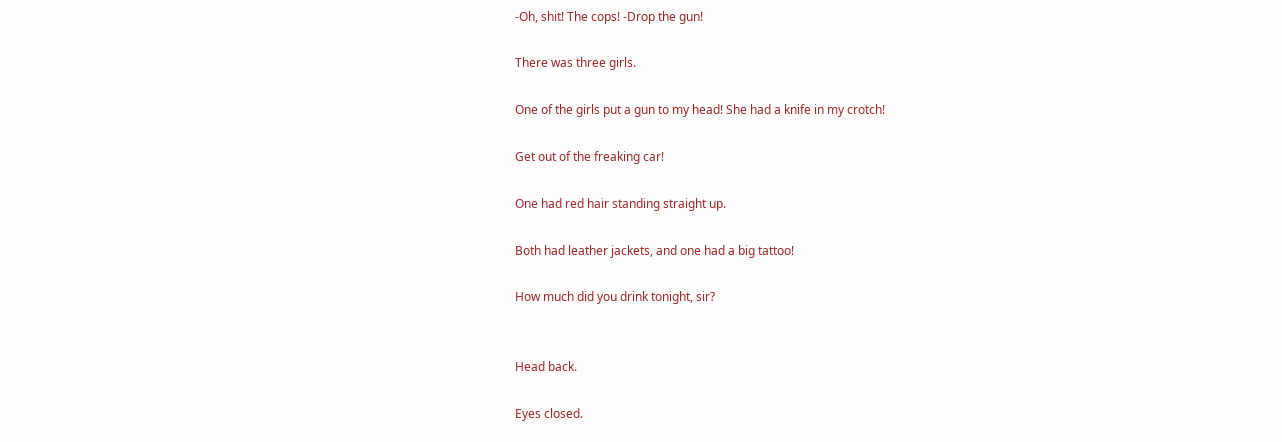-Oh, shit! The cops! -Drop the gun!

There was three girls.

One of the girls put a gun to my head! She had a knife in my crotch!

Get out of the freaking car!

One had red hair standing straight up.

Both had leather jackets, and one had a big tattoo!

How much did you drink tonight, sir?


Head back.

Eyes closed.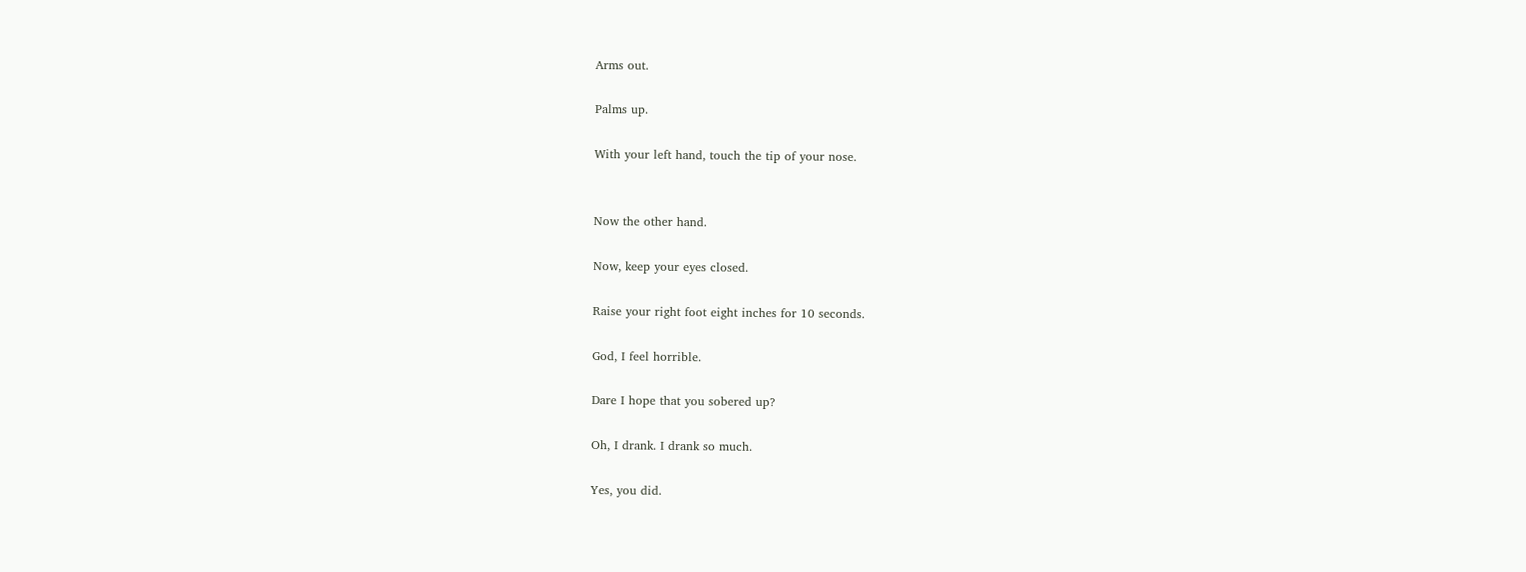Arms out.

Palms up.

With your left hand, touch the tip of your nose.


Now the other hand.

Now, keep your eyes closed.

Raise your right foot eight inches for 10 seconds.

God, I feel horrible.

Dare I hope that you sobered up?

Oh, I drank. I drank so much.

Yes, you did.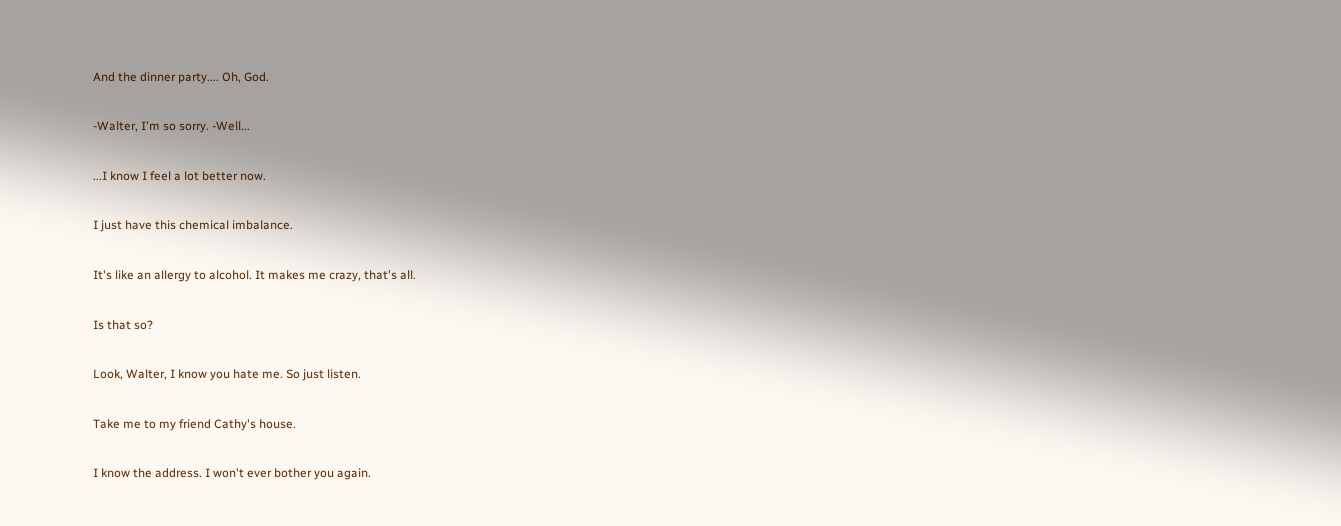And the dinner party.... Oh, God.

-Walter, I'm so sorry. -Well...

...I know I feel a lot better now.

I just have this chemical imbalance.

It's like an allergy to alcohol. It makes me crazy, that's all.

Is that so?

Look, Walter, I know you hate me. So just listen.

Take me to my friend Cathy's house.

I know the address. I won't ever bother you again.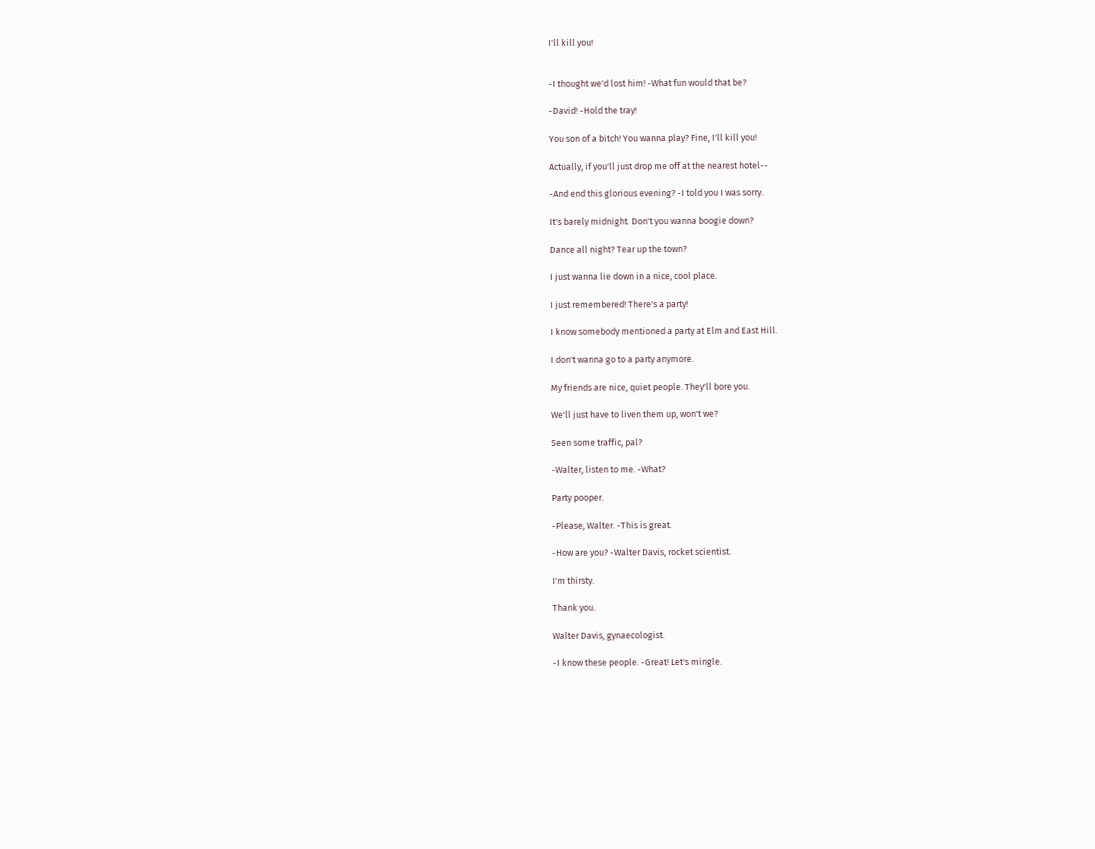I'll kill you!


-I thought we'd lost him! -What fun would that be?

-David! -Hold the tray!

You son of a bitch! You wanna play? Fine, I'll kill you!

Actually, if you'll just drop me off at the nearest hotel--

-And end this glorious evening? -I told you I was sorry.

It's barely midnight. Don't you wanna boogie down?

Dance all night? Tear up the town?

I just wanna lie down in a nice, cool place.

I just remembered! There's a party!

I know somebody mentioned a party at Elm and East Hill.

I don't wanna go to a party anymore.

My friends are nice, quiet people. They'll bore you.

We'll just have to liven them up, won't we?

Seen some traffic, pal?

-Walter, listen to me. -What?

Party pooper.

-Please, Walter. -This is great.

-How are you? -Walter Davis, rocket scientist.

I'm thirsty.

Thank you.

Walter Davis, gynaecologist.

-I know these people. -Great! Let's mingle.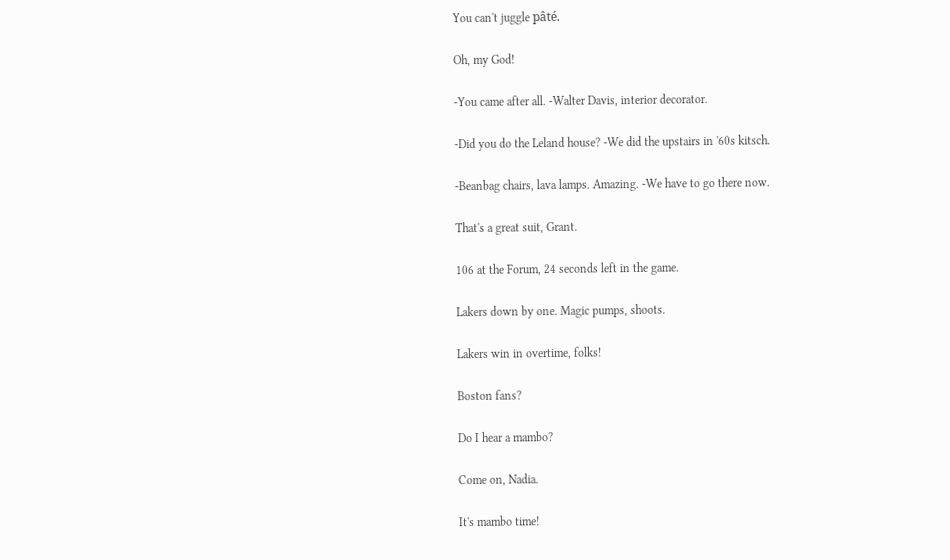You can't juggle pâté.

Oh, my God!

-You came after all. -Walter Davis, interior decorator.

-Did you do the Leland house? -We did the upstairs in '60s kitsch.

-Beanbag chairs, lava lamps. Amazing. -We have to go there now.

That's a great suit, Grant.

106 at the Forum, 24 seconds left in the game.

Lakers down by one. Magic pumps, shoots.

Lakers win in overtime, folks!

Boston fans?

Do I hear a mambo?

Come on, Nadia.

It's mambo time!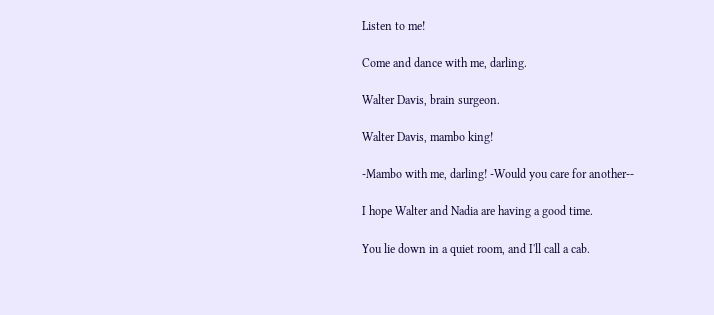Listen to me!

Come and dance with me, darling.

Walter Davis, brain surgeon.

Walter Davis, mambo king!

-Mambo with me, darling! -Would you care for another--

I hope Walter and Nadia are having a good time.

You lie down in a quiet room, and I'll call a cab.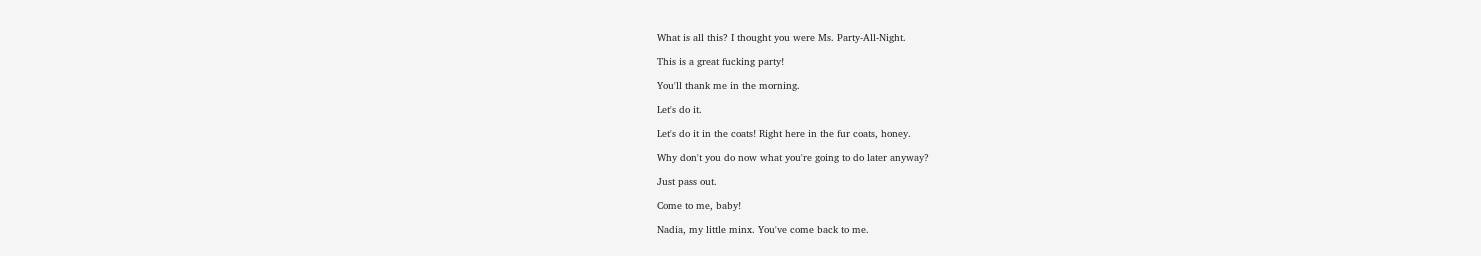What is all this? I thought you were Ms. Party-All-Night.

This is a great fucking party!

You'll thank me in the morning.

Let's do it.

Let's do it in the coats! Right here in the fur coats, honey.

Why don't you do now what you're going to do later anyway?

Just pass out.

Come to me, baby!

Nadia, my little minx. You've come back to me.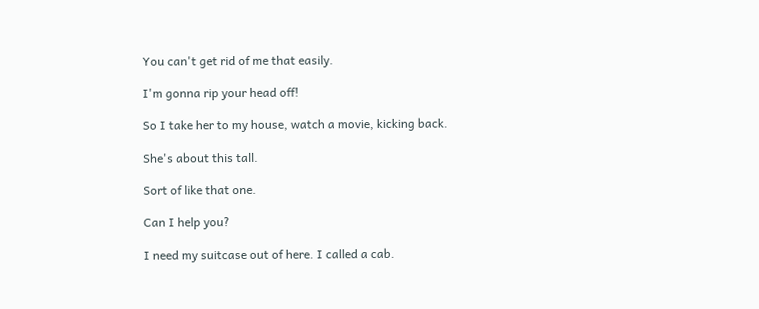You can't get rid of me that easily.

I'm gonna rip your head off!

So I take her to my house, watch a movie, kicking back.

She's about this tall.

Sort of like that one.

Can I help you?

I need my suitcase out of here. I called a cab.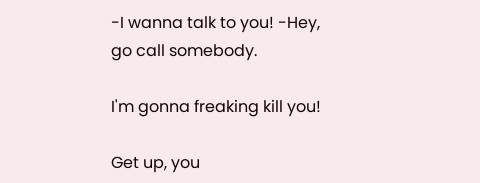-I wanna talk to you! -Hey, go call somebody.

I'm gonna freaking kill you!

Get up, you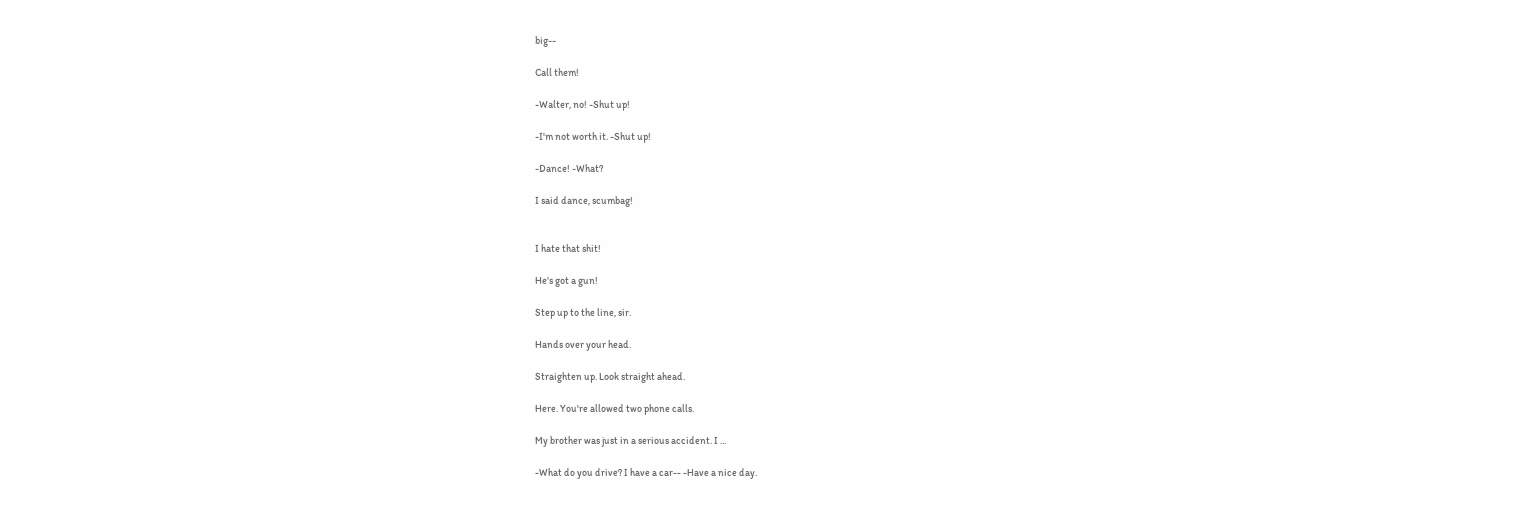big--

Call them!

-Walter, no! -Shut up!

-I'm not worth it. -Shut up!

-Dance! -What?

I said dance, scumbag!


I hate that shit!

He's got a gun!

Step up to the line, sir.

Hands over your head.

Straighten up. Look straight ahead.

Here. You're allowed two phone calls.

My brother was just in a serious accident. I ...

-What do you drive? I have a car-- -Have a nice day.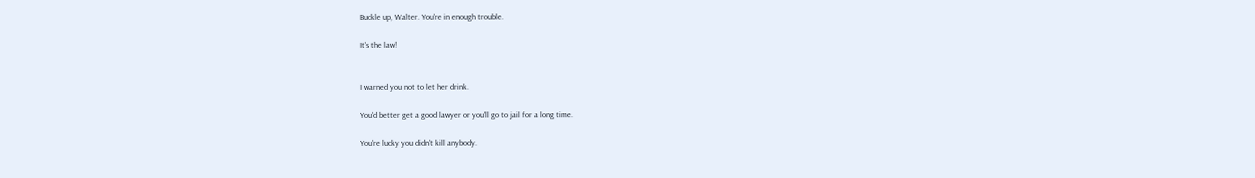Buckle up, Walter. You're in enough trouble.

It's the law!


I warned you not to let her drink.

You'd better get a good lawyer or you'll go to jail for a long time.

You're lucky you didn't kill anybody.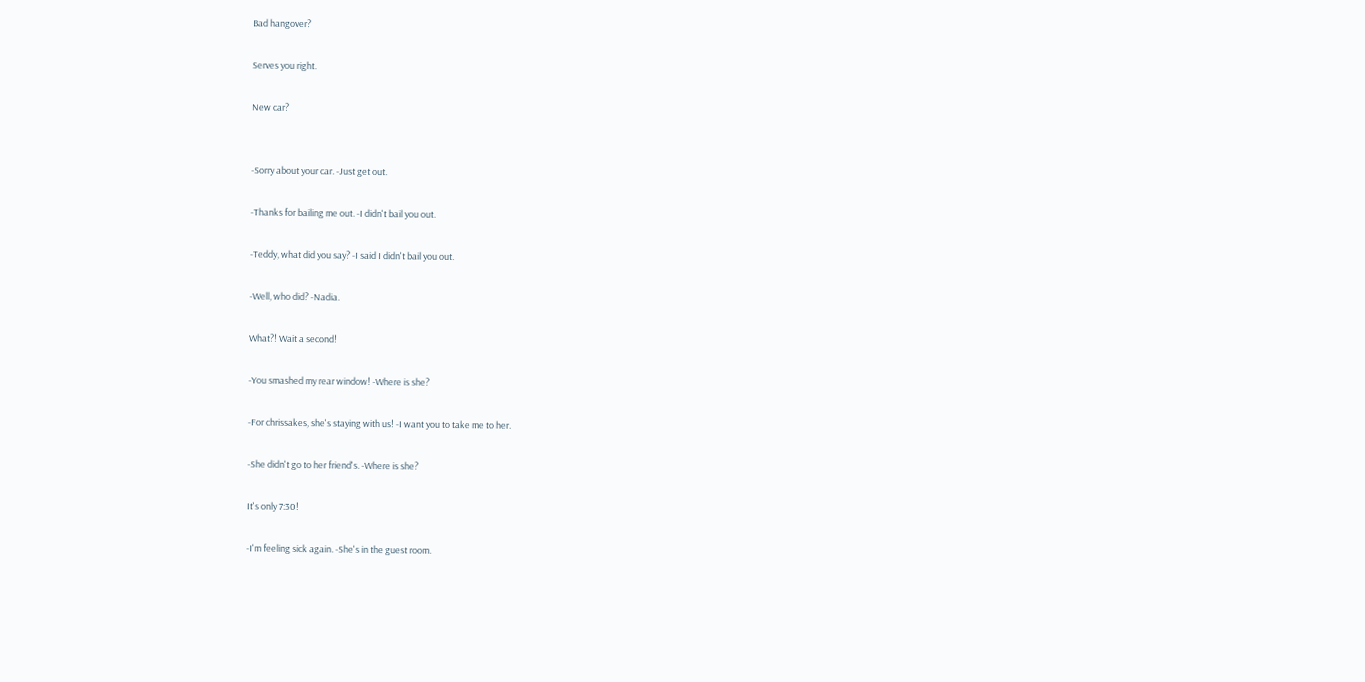Bad hangover?

Serves you right.

New car?


-Sorry about your car. -Just get out.

-Thanks for bailing me out. -I didn't bail you out.

-Teddy, what did you say? -I said I didn't bail you out.

-Well, who did? -Nadia.

What?! Wait a second!

-You smashed my rear window! -Where is she?

-For chrissakes, she's staying with us! -I want you to take me to her.

-She didn't go to her friend's. -Where is she?

It's only 7:30!

-I'm feeling sick again. -She's in the guest room.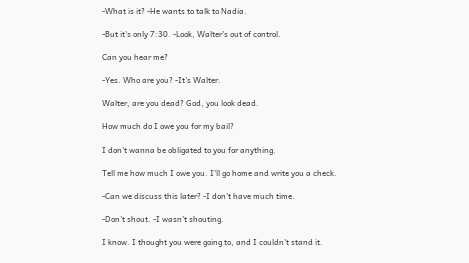-What is it? -He wants to talk to Nadia.

-But it's only 7:30. -Look, Walter's out of control.

Can you hear me?

-Yes. Who are you? -It's Walter.

Walter, are you dead? God, you look dead.

How much do I owe you for my bail?

I don't wanna be obligated to you for anything.

Tell me how much I owe you. I'll go home and write you a check.

-Can we discuss this later? -I don't have much time.

-Don't shout. -I wasn't shouting.

I know. I thought you were going to, and I couldn't stand it.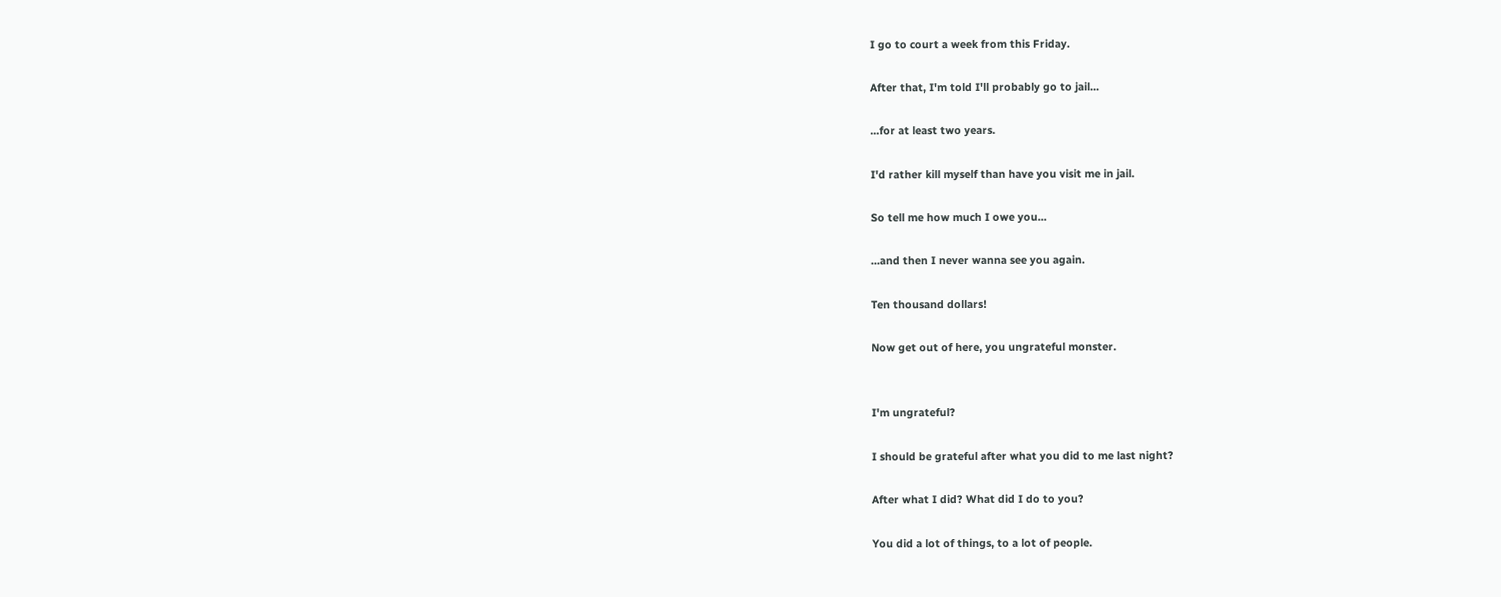I go to court a week from this Friday.

After that, I'm told I'll probably go to jail...

...for at least two years.

I'd rather kill myself than have you visit me in jail.

So tell me how much I owe you...

...and then I never wanna see you again.

Ten thousand dollars!

Now get out of here, you ungrateful monster.


I'm ungrateful?

I should be grateful after what you did to me last night?

After what I did? What did I do to you?

You did a lot of things, to a lot of people.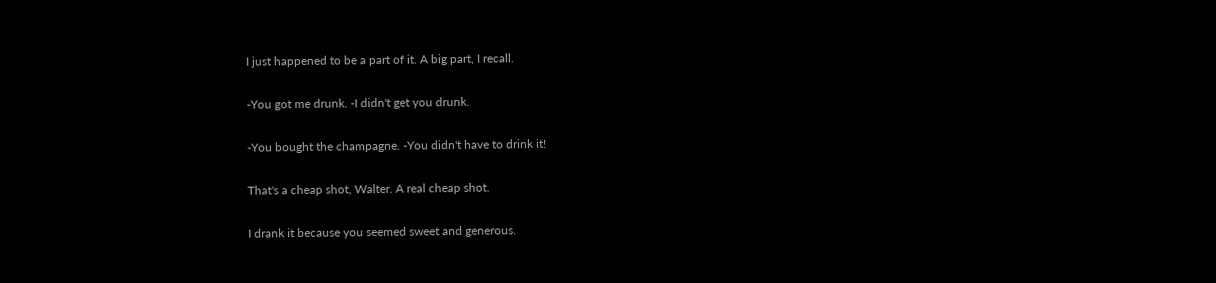I just happened to be a part of it. A big part, I recall.

-You got me drunk. -I didn't get you drunk.

-You bought the champagne. -You didn't have to drink it!

That's a cheap shot, Walter. A real cheap shot.

I drank it because you seemed sweet and generous.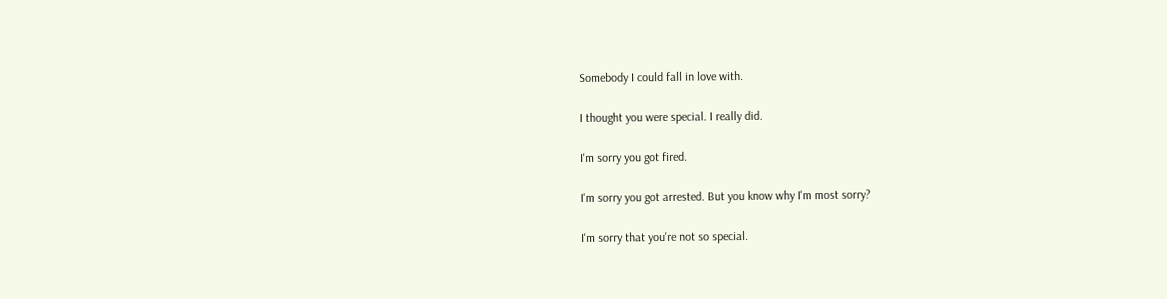Somebody I could fall in love with.

I thought you were special. I really did.

I'm sorry you got fired.

I'm sorry you got arrested. But you know why I'm most sorry?

I'm sorry that you're not so special.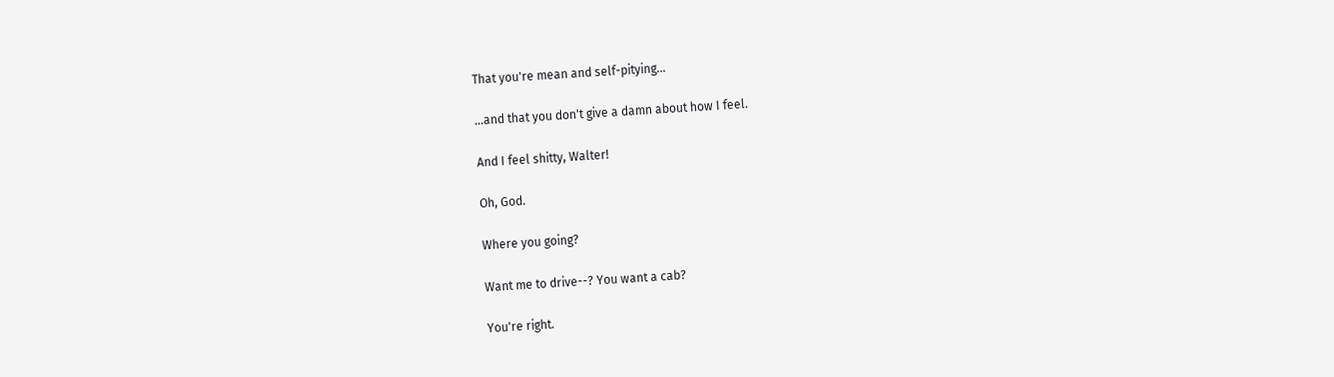That you're mean and self-pitying...

...and that you don't give a damn about how I feel.

And I feel shitty, Walter!

Oh, God.

Where you going?

Want me to drive--? You want a cab?

You're right.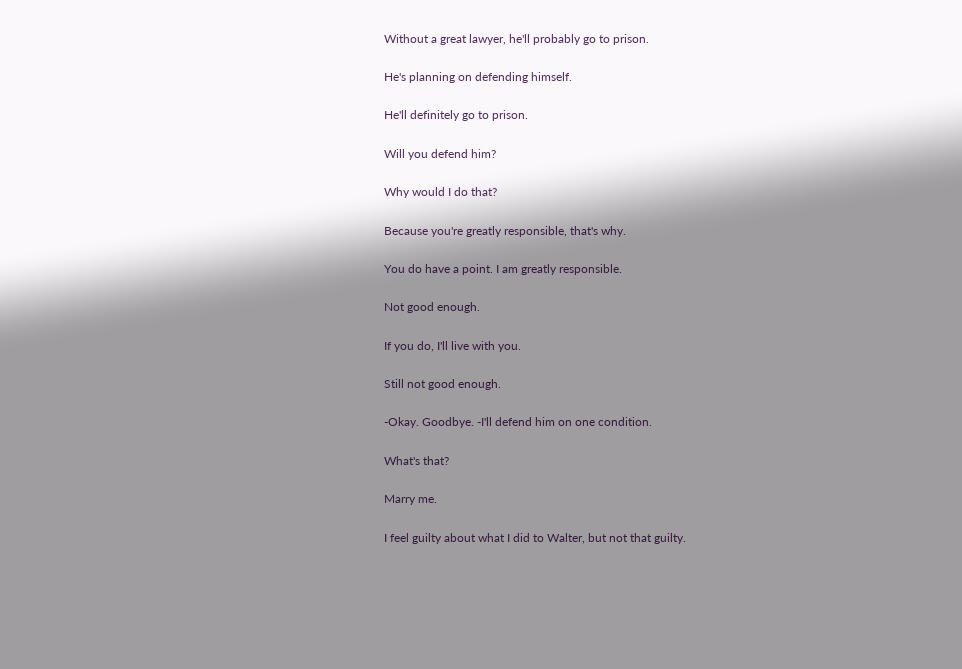Without a great lawyer, he'll probably go to prison.

He's planning on defending himself.

He'll definitely go to prison.

Will you defend him?

Why would I do that?

Because you're greatly responsible, that's why.

You do have a point. I am greatly responsible.

Not good enough.

If you do, I'll live with you.

Still not good enough.

-Okay. Goodbye. -I'll defend him on one condition.

What's that?

Marry me.

I feel guilty about what I did to Walter, but not that guilty.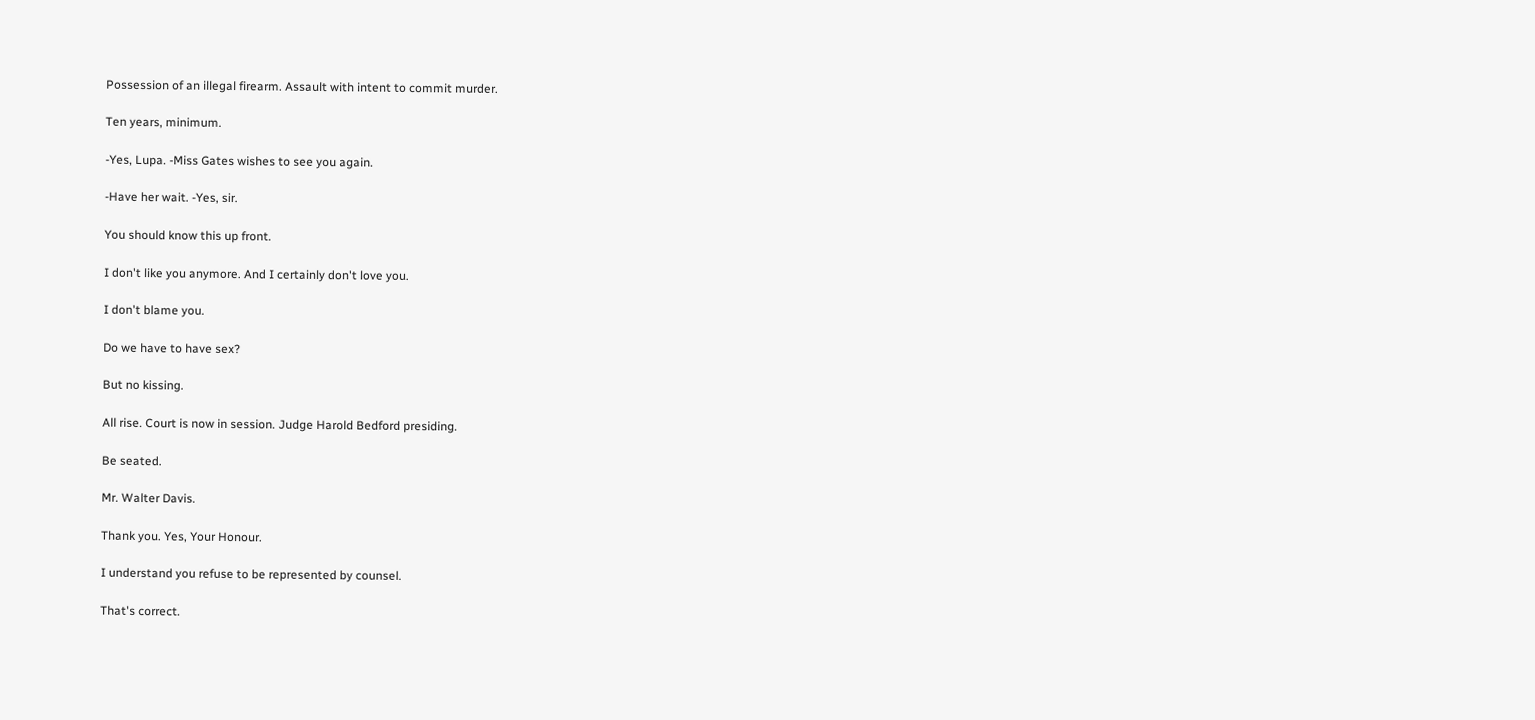Possession of an illegal firearm. Assault with intent to commit murder.

Ten years, minimum.

-Yes, Lupa. -Miss Gates wishes to see you again.

-Have her wait. -Yes, sir.

You should know this up front.

I don't like you anymore. And I certainly don't love you.

I don't blame you.

Do we have to have sex?

But no kissing.

All rise. Court is now in session. Judge Harold Bedford presiding.

Be seated.

Mr. Walter Davis.

Thank you. Yes, Your Honour.

I understand you refuse to be represented by counsel.

That's correct.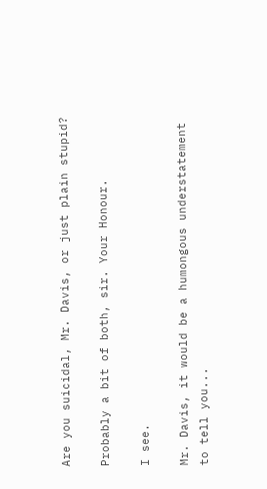Are you suicidal, Mr. Davis, or just plain stupid?

Probably a bit of both, sir. Your Honour.

I see.

Mr. Davis, it would be a humongous understatement to tell you...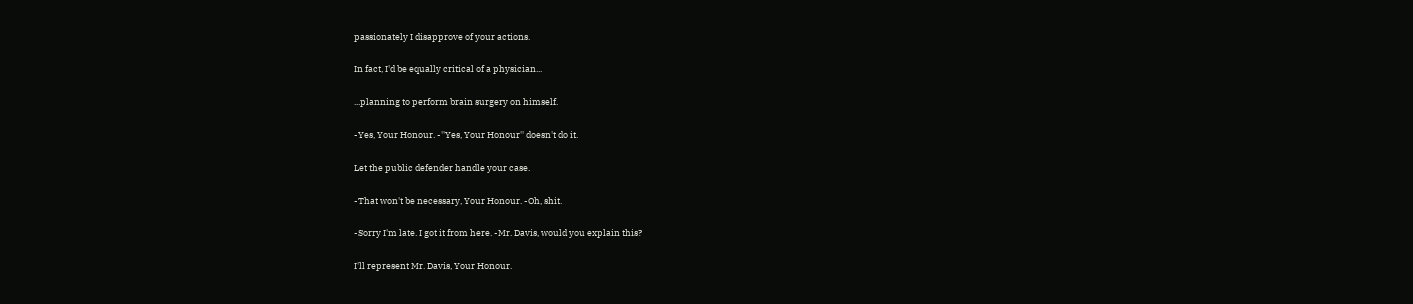passionately I disapprove of your actions.

In fact, I'd be equally critical of a physician...

...planning to perform brain surgery on himself.

-Yes, Your Honour. -''Yes, Your Honour'' doesn't do it.

Let the public defender handle your case.

-That won't be necessary, Your Honour. -Oh, shit.

-Sorry I'm late. I got it from here. -Mr. Davis, would you explain this?

I'll represent Mr. Davis, Your Honour.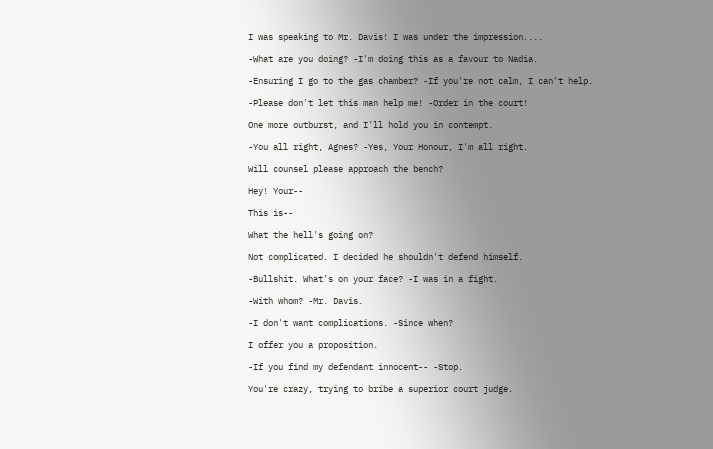I was speaking to Mr. Davis! I was under the impression....

-What are you doing? -I'm doing this as a favour to Nadia.

-Ensuring I go to the gas chamber? -If you're not calm, I can't help.

-Please don't let this man help me! -Order in the court!

One more outburst, and I'll hold you in contempt.

-You all right, Agnes? -Yes, Your Honour, I'm all right.

Will counsel please approach the bench?

Hey! Your--

This is--

What the hell's going on?

Not complicated. I decided he shouldn't defend himself.

-Bullshit. What's on your face? -I was in a fight.

-With whom? -Mr. Davis.

-I don't want complications. -Since when?

I offer you a proposition.

-If you find my defendant innocent-- -Stop.

You're crazy, trying to bribe a superior court judge.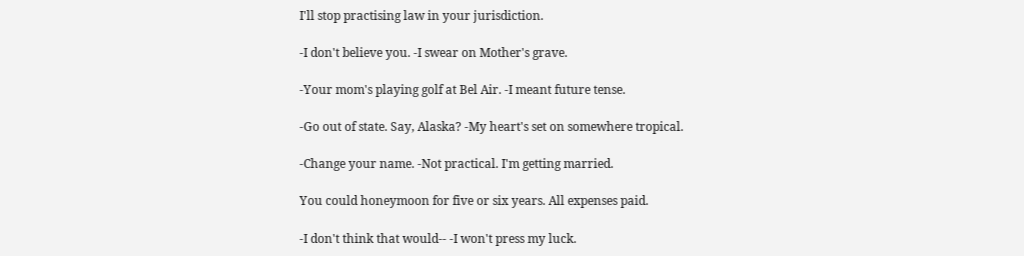I'll stop practising law in your jurisdiction.

-I don't believe you. -I swear on Mother's grave.

-Your mom's playing golf at Bel Air. -I meant future tense.

-Go out of state. Say, Alaska? -My heart's set on somewhere tropical.

-Change your name. -Not practical. I'm getting married.

You could honeymoon for five or six years. All expenses paid.

-I don't think that would-- -I won't press my luck.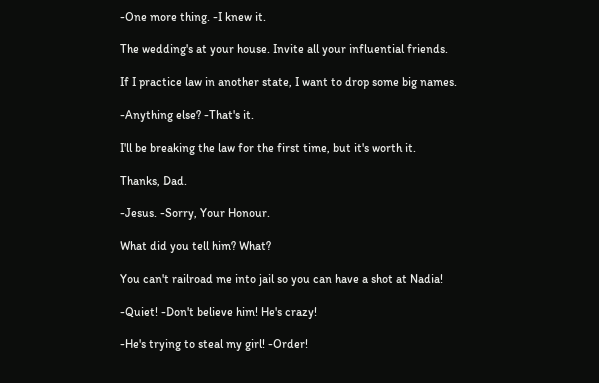-One more thing. -I knew it.

The wedding's at your house. Invite all your influential friends.

If I practice law in another state, I want to drop some big names.

-Anything else? -That's it.

I'll be breaking the law for the first time, but it's worth it.

Thanks, Dad.

-Jesus. -Sorry, Your Honour.

What did you tell him? What?

You can't railroad me into jail so you can have a shot at Nadia!

-Quiet! -Don't believe him! He's crazy!

-He's trying to steal my girl! -Order!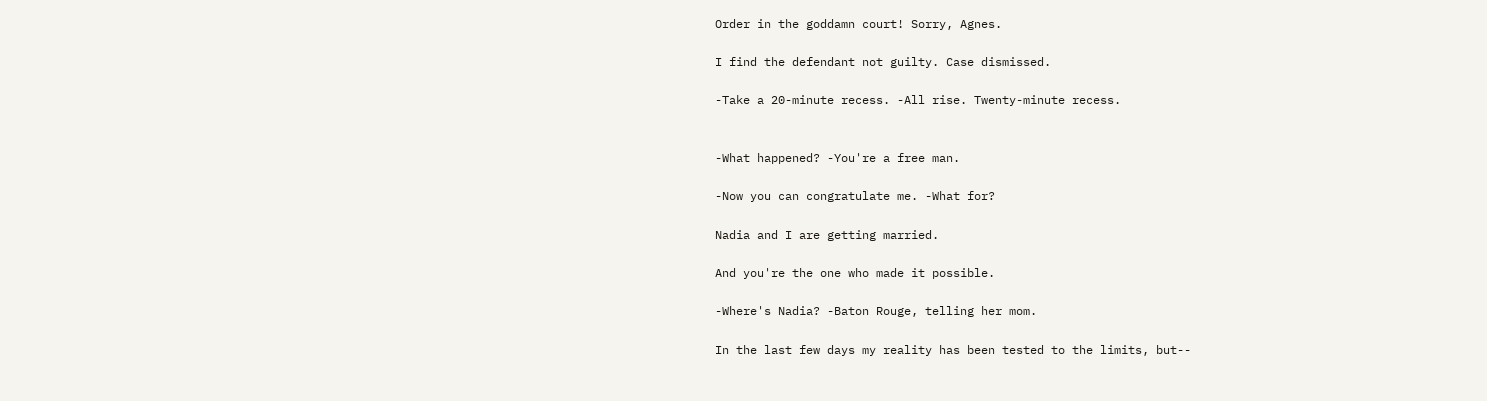Order in the goddamn court! Sorry, Agnes.

I find the defendant not guilty. Case dismissed.

-Take a 20-minute recess. -All rise. Twenty-minute recess.


-What happened? -You're a free man.

-Now you can congratulate me. -What for?

Nadia and I are getting married.

And you're the one who made it possible.

-Where's Nadia? -Baton Rouge, telling her mom.

In the last few days my reality has been tested to the limits, but--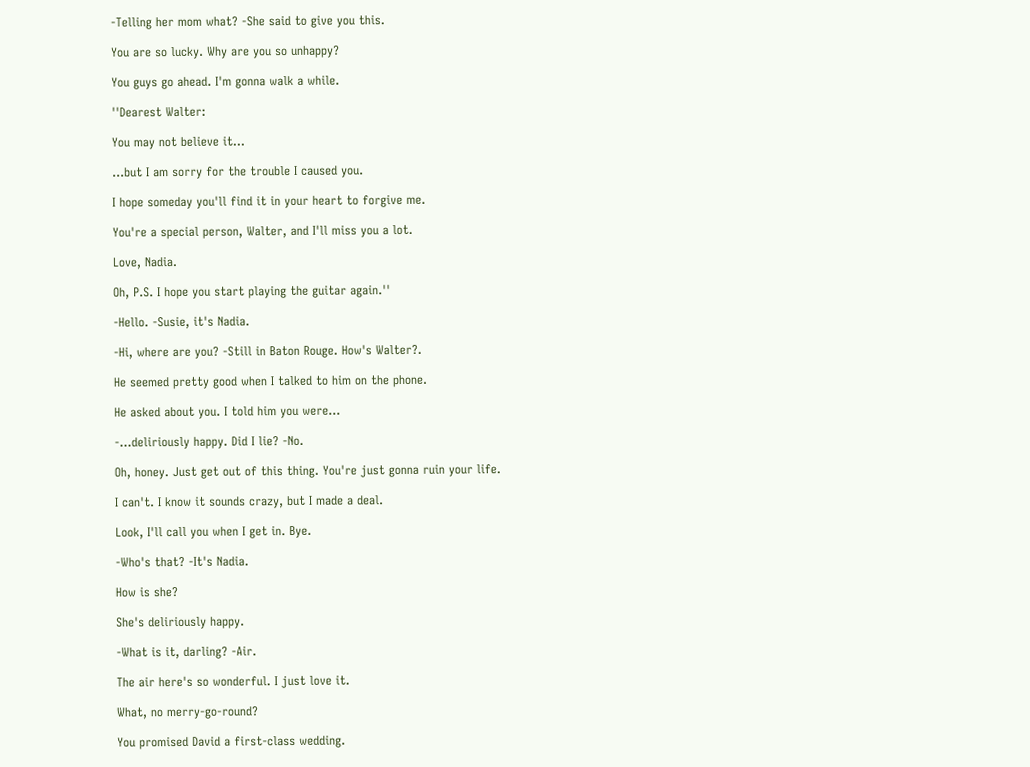-Telling her mom what? -She said to give you this.

You are so lucky. Why are you so unhappy?

You guys go ahead. I'm gonna walk a while.

''Dearest Walter:

You may not believe it...

...but I am sorry for the trouble I caused you.

I hope someday you'll find it in your heart to forgive me.

You're a special person, Walter, and I'll miss you a lot.

Love, Nadia.

Oh, P.S. I hope you start playing the guitar again.''

-Hello. -Susie, it's Nadia.

-Hi, where are you? -Still in Baton Rouge. How's Walter?.

He seemed pretty good when I talked to him on the phone.

He asked about you. I told him you were...

-...deliriously happy. Did I lie? -No.

Oh, honey. Just get out of this thing. You're just gonna ruin your life.

I can't. I know it sounds crazy, but I made a deal.

Look, I'll call you when I get in. Bye.

-Who's that? -It's Nadia.

How is she?

She's deliriously happy.

-What is it, darling? -Air.

The air here's so wonderful. I just love it.

What, no merry-go-round?

You promised David a first-class wedding.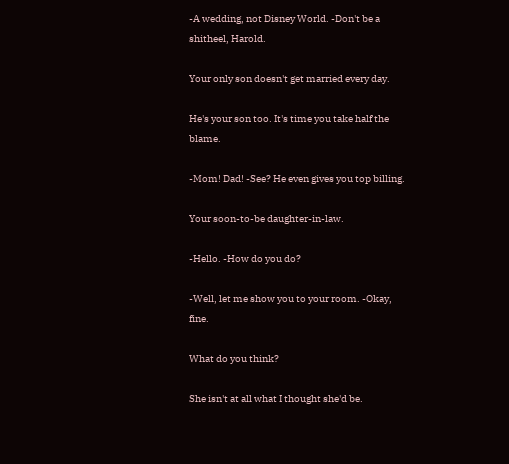-A wedding, not Disney World. -Don't be a shitheel, Harold.

Your only son doesn't get married every day.

He's your son too. It's time you take half the blame.

-Mom! Dad! -See? He even gives you top billing.

Your soon-to-be daughter-in-law.

-Hello. -How do you do?

-Well, let me show you to your room. -Okay, fine.

What do you think?

She isn't at all what I thought she'd be.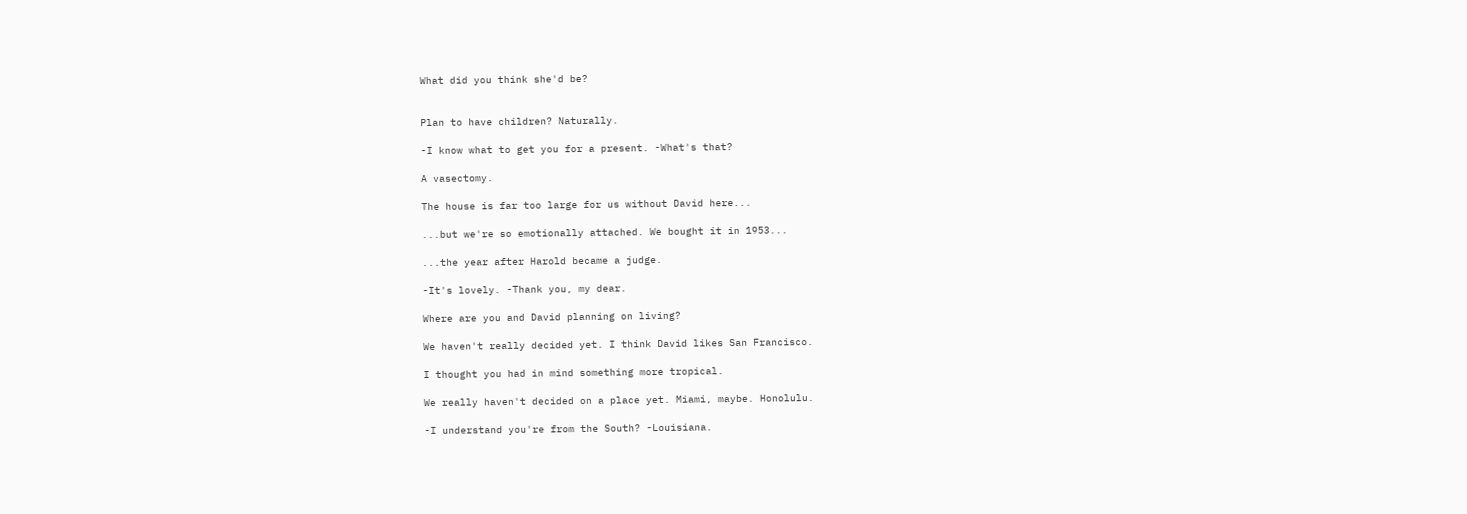What did you think she'd be?


Plan to have children? Naturally.

-I know what to get you for a present. -What's that?

A vasectomy.

The house is far too large for us without David here...

...but we're so emotionally attached. We bought it in 1953...

...the year after Harold became a judge.

-It's lovely. -Thank you, my dear.

Where are you and David planning on living?

We haven't really decided yet. I think David likes San Francisco.

I thought you had in mind something more tropical.

We really haven't decided on a place yet. Miami, maybe. Honolulu.

-I understand you're from the South? -Louisiana.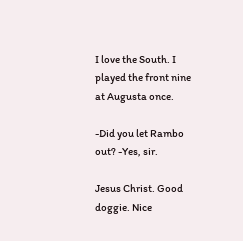I love the South. I played the front nine at Augusta once.

-Did you let Rambo out? -Yes, sir.

Jesus Christ. Good doggie. Nice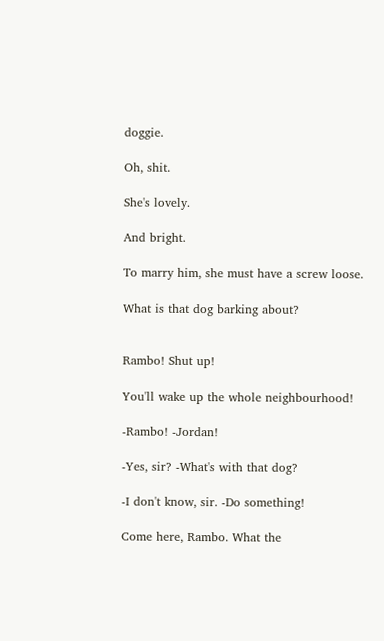doggie.

Oh, shit.

She's lovely.

And bright.

To marry him, she must have a screw loose.

What is that dog barking about?


Rambo! Shut up!

You'll wake up the whole neighbourhood!

-Rambo! -Jordan!

-Yes, sir? -What's with that dog?

-I don't know, sir. -Do something!

Come here, Rambo. What the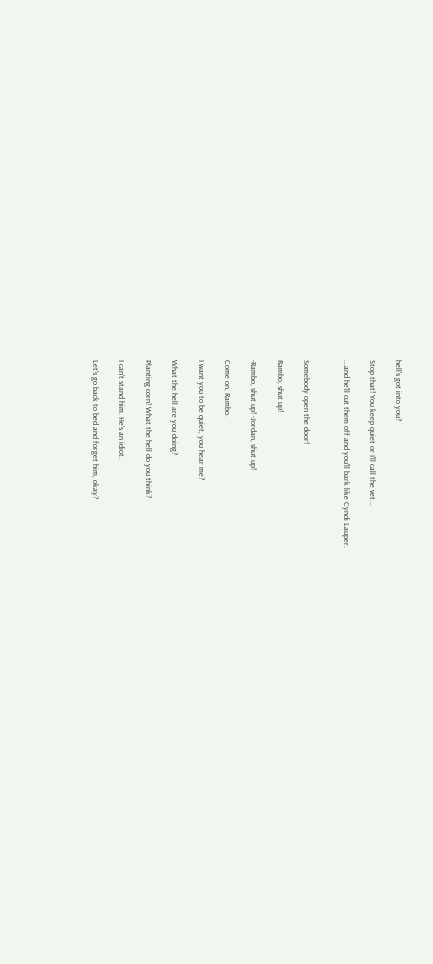hell's got into you?

Stop that! You keep quiet or I'll call the vet...

...and he'll cut them off and you'll bark like Cyndi Lauper.


Somebody open the door!

Rambo, shut up!

-Rambo, shut up! -Jordan, shut up!

Come on, Rambo.

I want you to be quiet, you hear me?

What the hell are you doing?

Planting corn! What the hell do you think?

I can't stand him. He's an idiot.

Let's go back to bed and forget him, okay?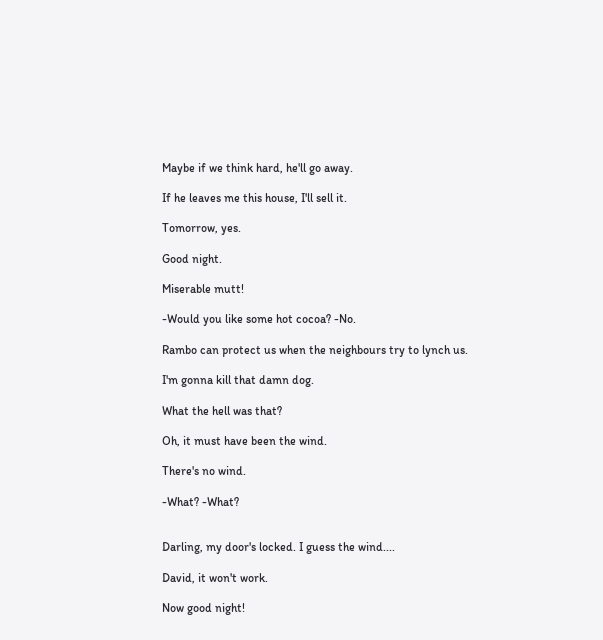Maybe if we think hard, he'll go away.

If he leaves me this house, I'll sell it.

Tomorrow, yes.

Good night.

Miserable mutt!

-Would you like some hot cocoa? -No.

Rambo can protect us when the neighbours try to lynch us.

I'm gonna kill that damn dog.

What the hell was that?

Oh, it must have been the wind.

There's no wind.

-What? -What?


Darling, my door's locked. I guess the wind....

David, it won't work.

Now good night!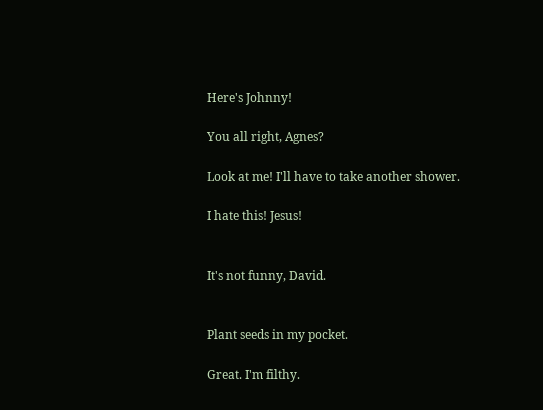Here's Johnny!

You all right, Agnes?

Look at me! I'll have to take another shower.

I hate this! Jesus!


It's not funny, David.


Plant seeds in my pocket.

Great. I'm filthy.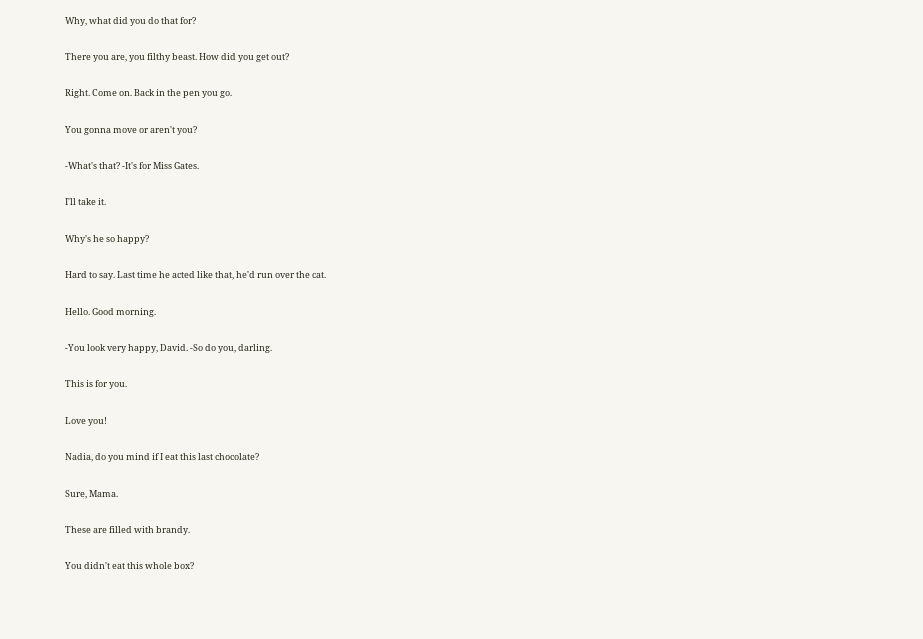Why, what did you do that for?

There you are, you filthy beast. How did you get out?

Right. Come on. Back in the pen you go.

You gonna move or aren't you?

-What's that? -It's for Miss Gates.

I'll take it.

Why's he so happy?

Hard to say. Last time he acted like that, he'd run over the cat.

Hello. Good morning.

-You look very happy, David. -So do you, darling.

This is for you.

Love you!

Nadia, do you mind if I eat this last chocolate?

Sure, Mama.

These are filled with brandy.

You didn't eat this whole box?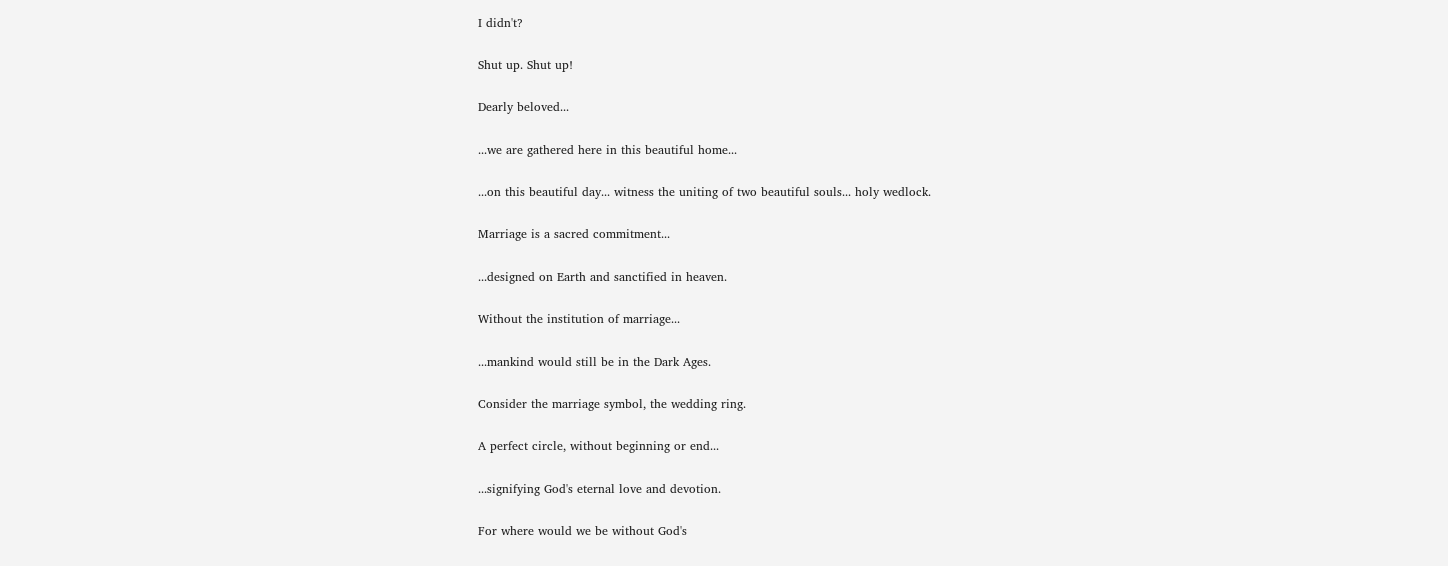I didn't?

Shut up. Shut up!

Dearly beloved...

...we are gathered here in this beautiful home...

...on this beautiful day... witness the uniting of two beautiful souls... holy wedlock.

Marriage is a sacred commitment...

...designed on Earth and sanctified in heaven.

Without the institution of marriage...

...mankind would still be in the Dark Ages.

Consider the marriage symbol, the wedding ring.

A perfect circle, without beginning or end...

...signifying God's eternal love and devotion.

For where would we be without God's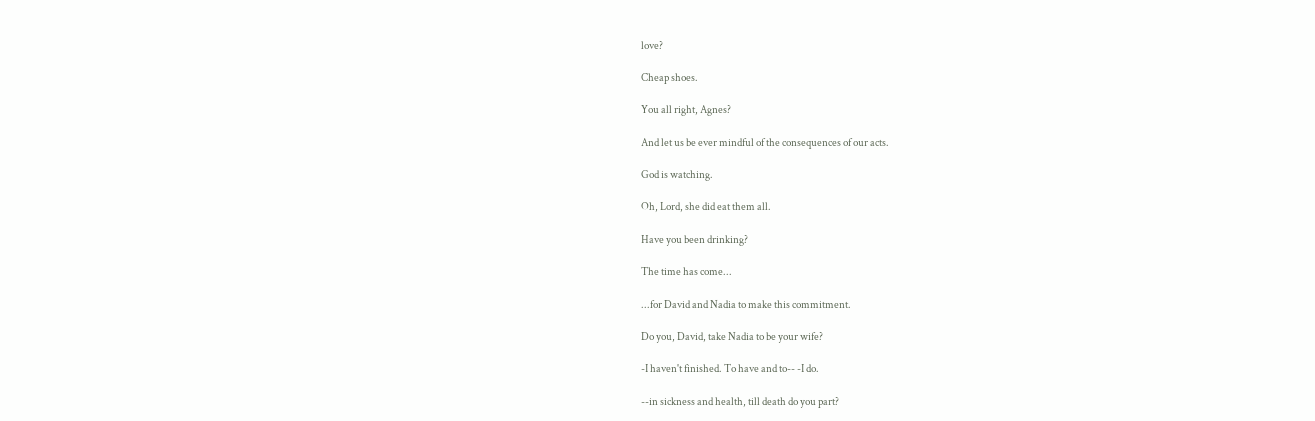love?

Cheap shoes.

You all right, Agnes?

And let us be ever mindful of the consequences of our acts.

God is watching.

Oh, Lord, she did eat them all.

Have you been drinking?

The time has come...

...for David and Nadia to make this commitment.

Do you, David, take Nadia to be your wife?

-I haven't finished. To have and to-- -I do.

--in sickness and health, till death do you part?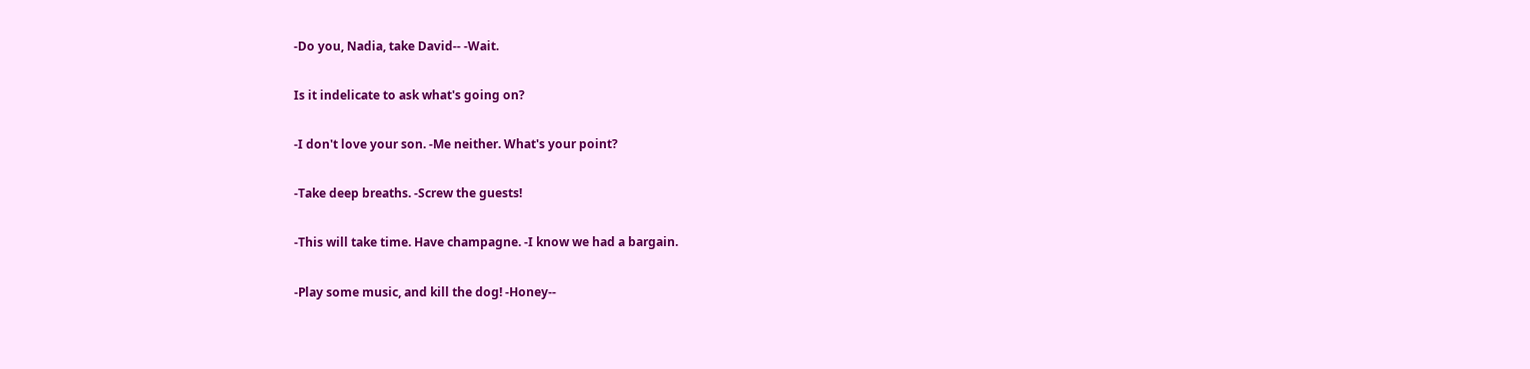-Do you, Nadia, take David-- -Wait.

Is it indelicate to ask what's going on?

-I don't love your son. -Me neither. What's your point?

-Take deep breaths. -Screw the guests!

-This will take time. Have champagne. -I know we had a bargain.

-Play some music, and kill the dog! -Honey--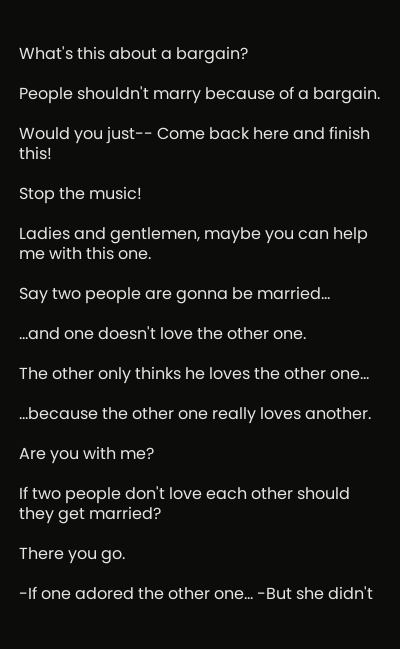What's this about a bargain?

People shouldn't marry because of a bargain.

Would you just-- Come back here and finish this!

Stop the music!

Ladies and gentlemen, maybe you can help me with this one.

Say two people are gonna be married...

...and one doesn't love the other one.

The other only thinks he loves the other one...

...because the other one really loves another.

Are you with me?

If two people don't love each other should they get married?

There you go.

-If one adored the other one... -But she didn't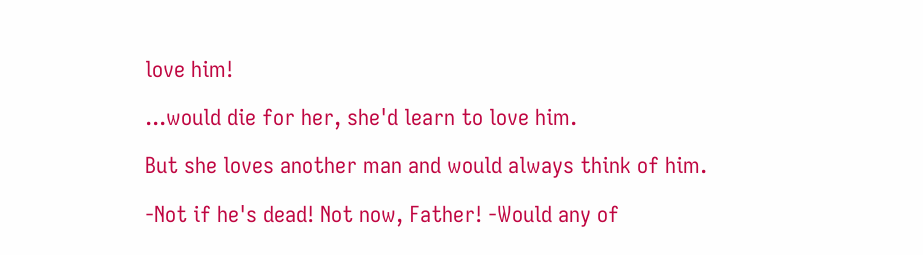love him!

...would die for her, she'd learn to love him.

But she loves another man and would always think of him.

-Not if he's dead! Not now, Father! -Would any of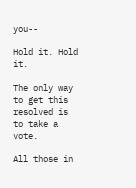you--

Hold it. Hold it.

The only way to get this resolved is to take a vote.

All those in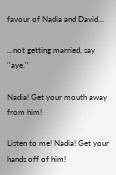favour of Nadia and David...

...not getting married, say ''aye.''

Nadia! Get your mouth away from him!

Listen to me! Nadia! Get your hands off of him!